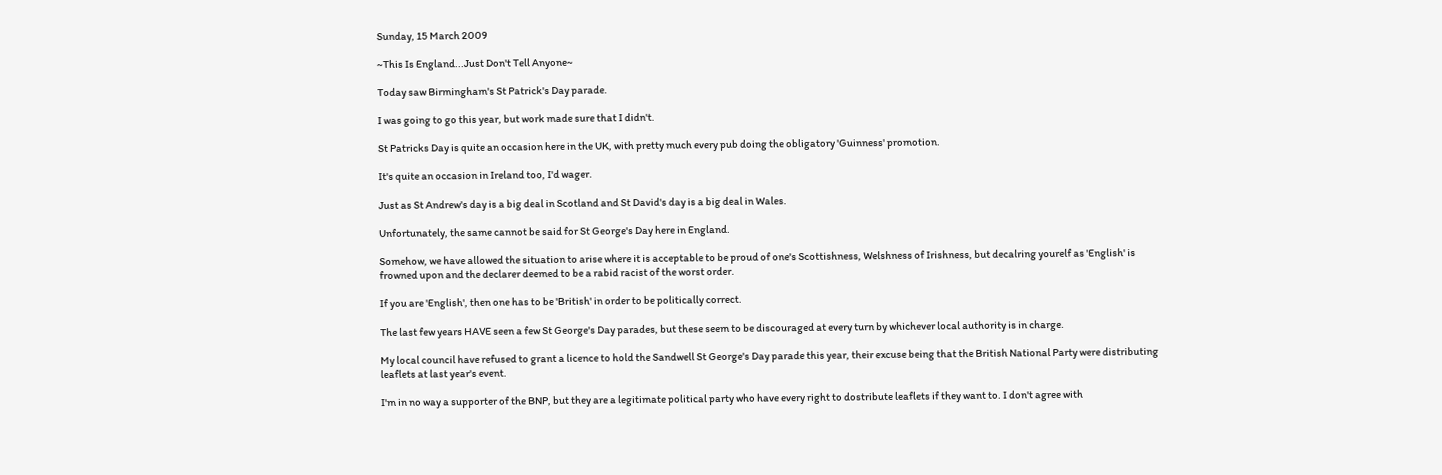Sunday, 15 March 2009

~This Is England...Just Don't Tell Anyone~

Today saw Birmingham's St Patrick's Day parade.

I was going to go this year, but work made sure that I didn't.

St Patricks Day is quite an occasion here in the UK, with pretty much every pub doing the obligatory 'Guinness' promotion.

It's quite an occasion in Ireland too, I'd wager.

Just as St Andrew's day is a big deal in Scotland and St David's day is a big deal in Wales.

Unfortunately, the same cannot be said for St George's Day here in England.

Somehow, we have allowed the situation to arise where it is acceptable to be proud of one's Scottishness, Welshness of Irishness, but decalring yourelf as 'English' is frowned upon and the declarer deemed to be a rabid racist of the worst order.

If you are 'English', then one has to be 'British' in order to be politically correct.

The last few years HAVE seen a few St George's Day parades, but these seem to be discouraged at every turn by whichever local authority is in charge.

My local council have refused to grant a licence to hold the Sandwell St George's Day parade this year, their excuse being that the British National Party were distributing leaflets at last year's event.

I'm in no way a supporter of the BNP, but they are a legitimate political party who have every right to dostribute leaflets if they want to. I don't agree with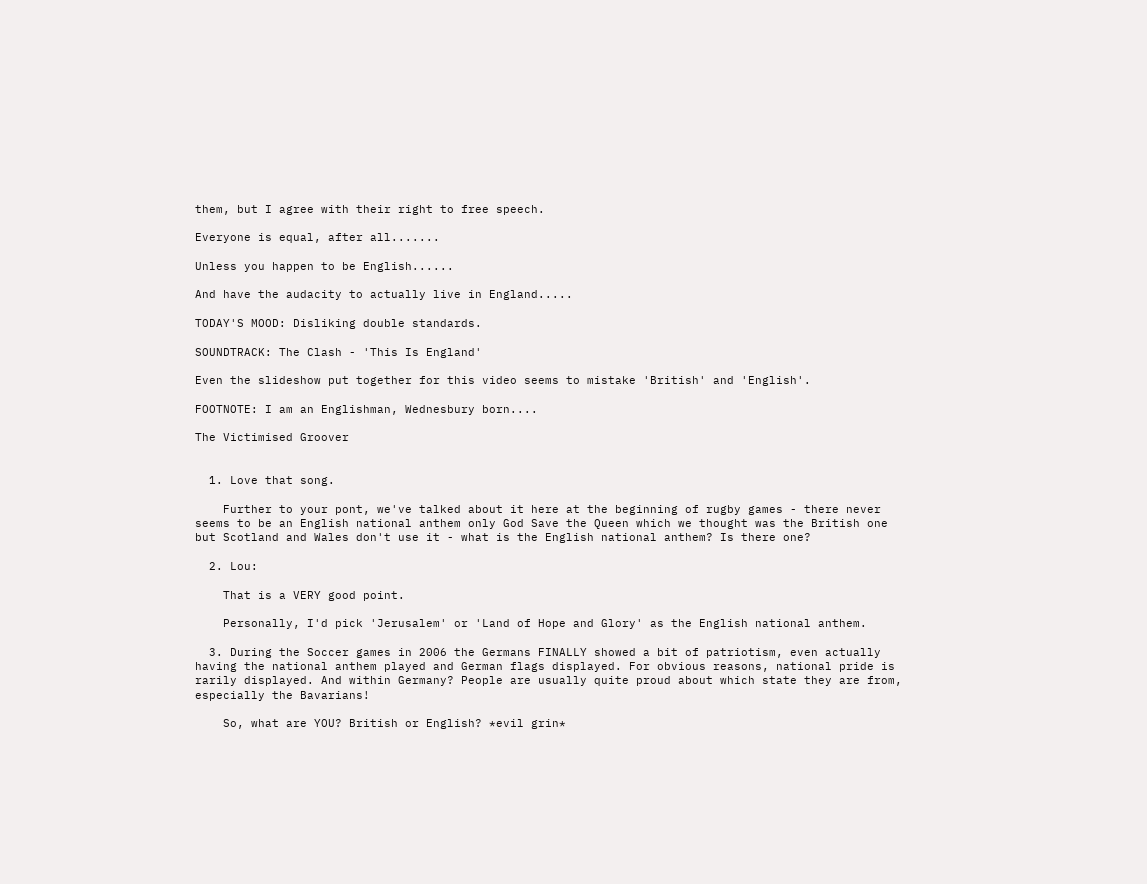them, but I agree with their right to free speech.

Everyone is equal, after all.......

Unless you happen to be English......

And have the audacity to actually live in England.....

TODAY'S MOOD: Disliking double standards.

SOUNDTRACK: The Clash - 'This Is England'

Even the slideshow put together for this video seems to mistake 'British' and 'English'.

FOOTNOTE: I am an Englishman, Wednesbury born....

The Victimised Groover


  1. Love that song.

    Further to your pont, we've talked about it here at the beginning of rugby games - there never seems to be an English national anthem only God Save the Queen which we thought was the British one but Scotland and Wales don't use it - what is the English national anthem? Is there one?

  2. Lou:

    That is a VERY good point.

    Personally, I'd pick 'Jerusalem' or 'Land of Hope and Glory' as the English national anthem.

  3. During the Soccer games in 2006 the Germans FINALLY showed a bit of patriotism, even actually having the national anthem played and German flags displayed. For obvious reasons, national pride is rarily displayed. And within Germany? People are usually quite proud about which state they are from, especially the Bavarians!

    So, what are YOU? British or English? *evil grin*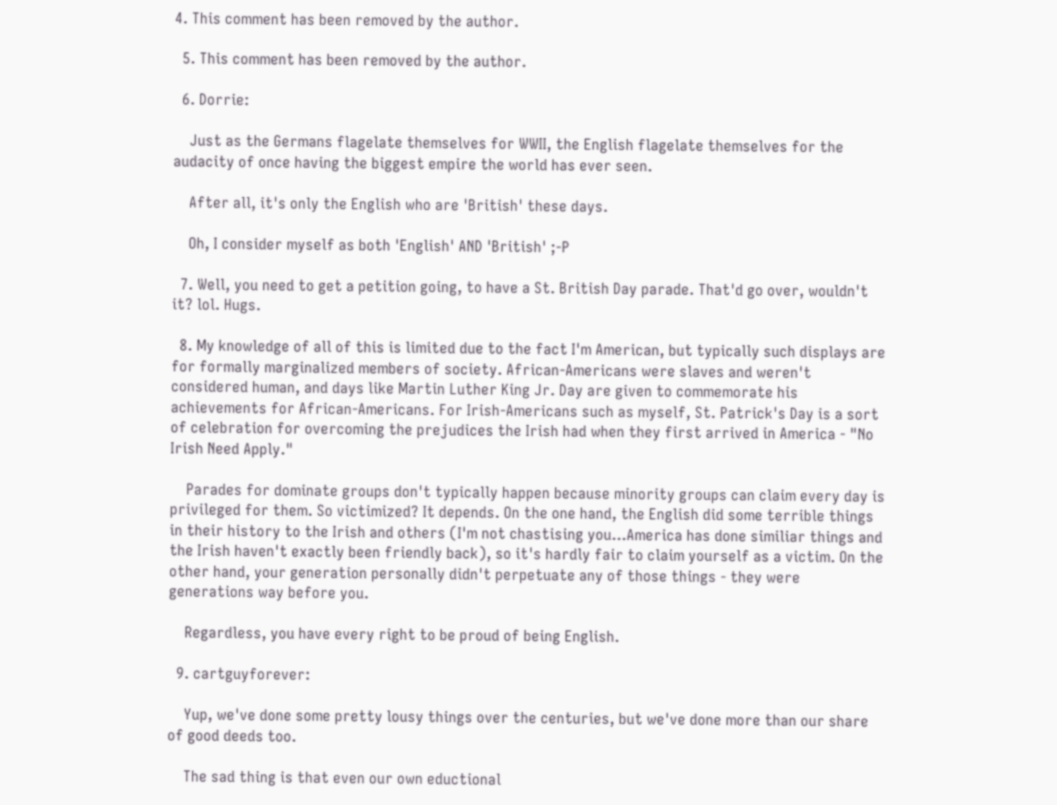4. This comment has been removed by the author.

  5. This comment has been removed by the author.

  6. Dorrie:

    Just as the Germans flagelate themselves for WWII, the English flagelate themselves for the audacity of once having the biggest empire the world has ever seen.

    After all, it's only the English who are 'British' these days.

    Oh, I consider myself as both 'English' AND 'British' ;-P

  7. Well, you need to get a petition going, to have a St. British Day parade. That'd go over, wouldn't it? lol. Hugs.

  8. My knowledge of all of this is limited due to the fact I'm American, but typically such displays are for formally marginalized members of society. African-Americans were slaves and weren't considered human, and days like Martin Luther King Jr. Day are given to commemorate his achievements for African-Americans. For Irish-Americans such as myself, St. Patrick's Day is a sort of celebration for overcoming the prejudices the Irish had when they first arrived in America - "No Irish Need Apply."

    Parades for dominate groups don't typically happen because minority groups can claim every day is privileged for them. So victimized? It depends. On the one hand, the English did some terrible things in their history to the Irish and others (I'm not chastising you...America has done similiar things and the Irish haven't exactly been friendly back), so it's hardly fair to claim yourself as a victim. On the other hand, your generation personally didn't perpetuate any of those things - they were generations way before you.

    Regardless, you have every right to be proud of being English.

  9. cartguyforever:

    Yup, we've done some pretty lousy things over the centuries, but we've done more than our share of good deeds too.

    The sad thing is that even our own eductional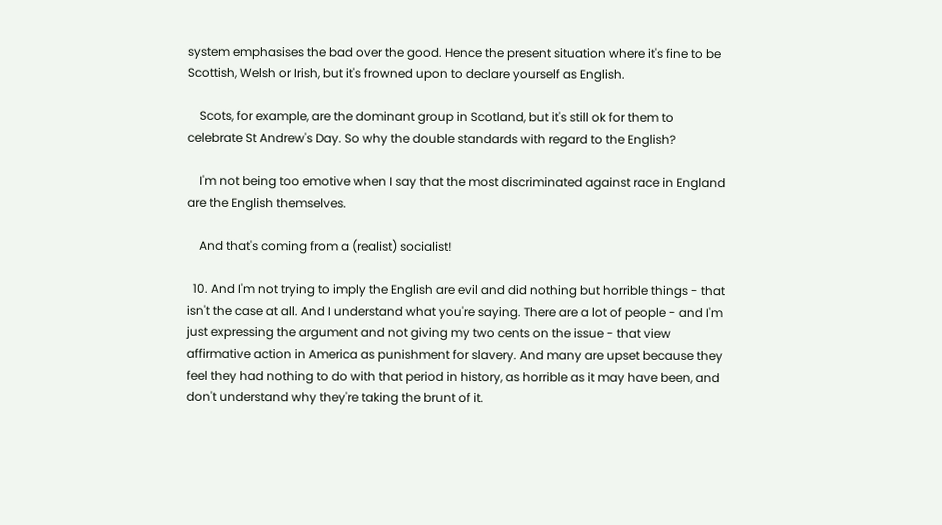system emphasises the bad over the good. Hence the present situation where it's fine to be Scottish, Welsh or Irish, but it's frowned upon to declare yourself as English.

    Scots, for example, are the dominant group in Scotland, but it's still ok for them to celebrate St Andrew's Day. So why the double standards with regard to the English?

    I'm not being too emotive when I say that the most discriminated against race in England are the English themselves.

    And that's coming from a (realist) socialist!

  10. And I'm not trying to imply the English are evil and did nothing but horrible things - that isn't the case at all. And I understand what you're saying. There are a lot of people - and I'm just expressing the argument and not giving my two cents on the issue - that view affirmative action in America as punishment for slavery. And many are upset because they feel they had nothing to do with that period in history, as horrible as it may have been, and don't understand why they're taking the brunt of it.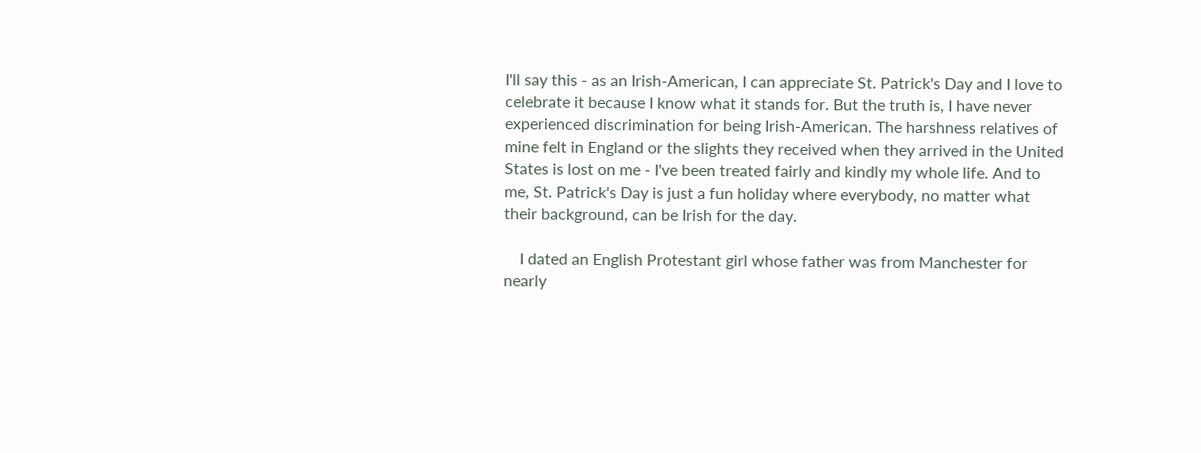I'll say this - as an Irish-American, I can appreciate St. Patrick's Day and I love to celebrate it because I know what it stands for. But the truth is, I have never experienced discrimination for being Irish-American. The harshness relatives of mine felt in England or the slights they received when they arrived in the United States is lost on me - I've been treated fairly and kindly my whole life. And to me, St. Patrick's Day is just a fun holiday where everybody, no matter what their background, can be Irish for the day.

    I dated an English Protestant girl whose father was from Manchester for nearly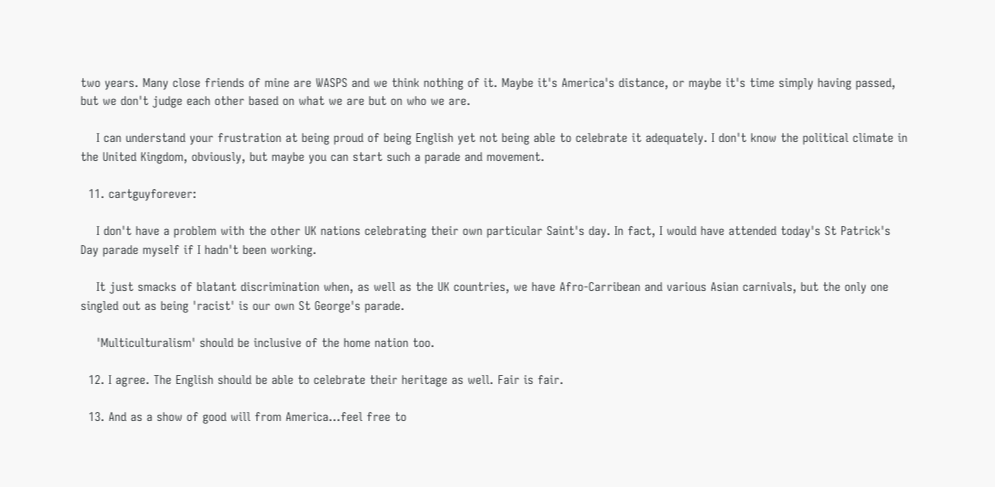two years. Many close friends of mine are WASPS and we think nothing of it. Maybe it's America's distance, or maybe it's time simply having passed, but we don't judge each other based on what we are but on who we are.

    I can understand your frustration at being proud of being English yet not being able to celebrate it adequately. I don't know the political climate in the United Kingdom, obviously, but maybe you can start such a parade and movement.

  11. cartguyforever:

    I don't have a problem with the other UK nations celebrating their own particular Saint's day. In fact, I would have attended today's St Patrick's Day parade myself if I hadn't been working.

    It just smacks of blatant discrimination when, as well as the UK countries, we have Afro-Carribean and various Asian carnivals, but the only one singled out as being 'racist' is our own St George's parade.

    'Multiculturalism' should be inclusive of the home nation too.

  12. I agree. The English should be able to celebrate their heritage as well. Fair is fair.

  13. And as a show of good will from America...feel free to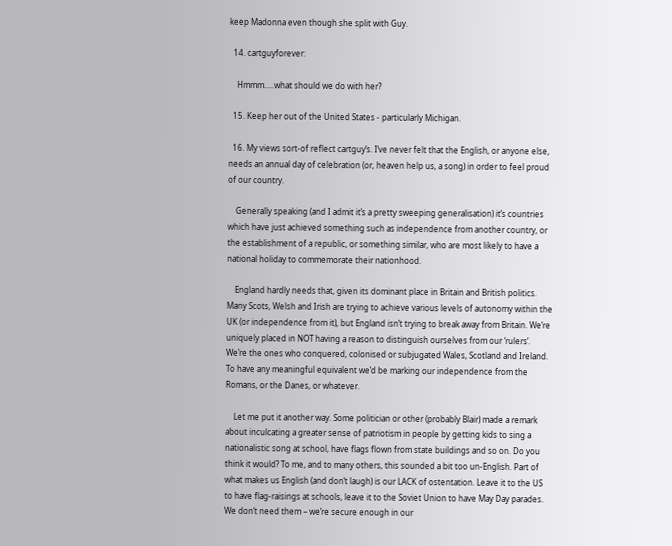keep Madonna even though she split with Guy.

  14. cartguyforever:

    Hmmm.....what should we do with her?

  15. Keep her out of the United States - particularly Michigan.

  16. My views sort-of reflect cartguy’s. I’ve never felt that the English, or anyone else, needs an annual day of celebration (or, heaven help us, a song) in order to feel proud of our country.

    Generally speaking (and I admit it’s a pretty sweeping generalisation) it’s countries which have just achieved something such as independence from another country, or the establishment of a republic, or something similar, who are most likely to have a national holiday to commemorate their nationhood.

    England hardly needs that, given its dominant place in Britain and British politics. Many Scots, Welsh and Irish are trying to achieve various levels of autonomy within the UK (or independence from it), but England isn’t trying to break away from Britain. We’re uniquely placed in NOT having a reason to distinguish ourselves from our ‘rulers’. We’re the ones who conquered, colonised or subjugated Wales, Scotland and Ireland. To have any meaningful equivalent we’d be marking our independence from the Romans, or the Danes, or whatever.

    Let me put it another way. Some politician or other (probably Blair) made a remark about inculcating a greater sense of patriotism in people by getting kids to sing a nationalistic song at school, have flags flown from state buildings and so on. Do you think it would? To me, and to many others, this sounded a bit too un-English. Part of what makes us English (and don’t laugh) is our LACK of ostentation. Leave it to the US to have flag-raisings at schools, leave it to the Soviet Union to have May Day parades. We don’t need them – we’re secure enough in our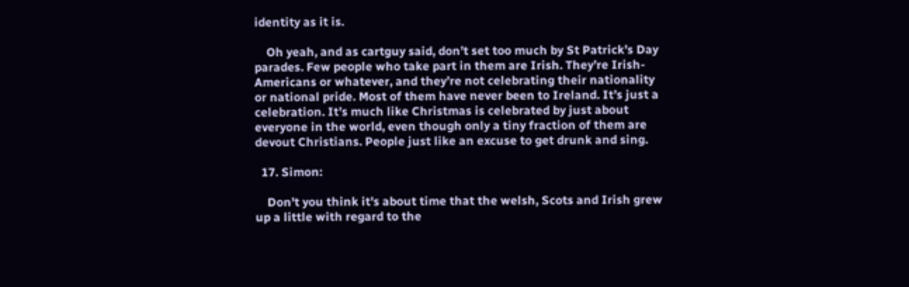identity as it is.

    Oh yeah, and as cartguy said, don’t set too much by St Patrick’s Day parades. Few people who take part in them are Irish. They’re Irish-Americans or whatever, and they’re not celebrating their nationality or national pride. Most of them have never been to Ireland. It’s just a celebration. It’s much like Christmas is celebrated by just about everyone in the world, even though only a tiny fraction of them are devout Christians. People just like an excuse to get drunk and sing.

  17. Simon:

    Don't you think it's about time that the welsh, Scots and Irish grew up a little with regard to the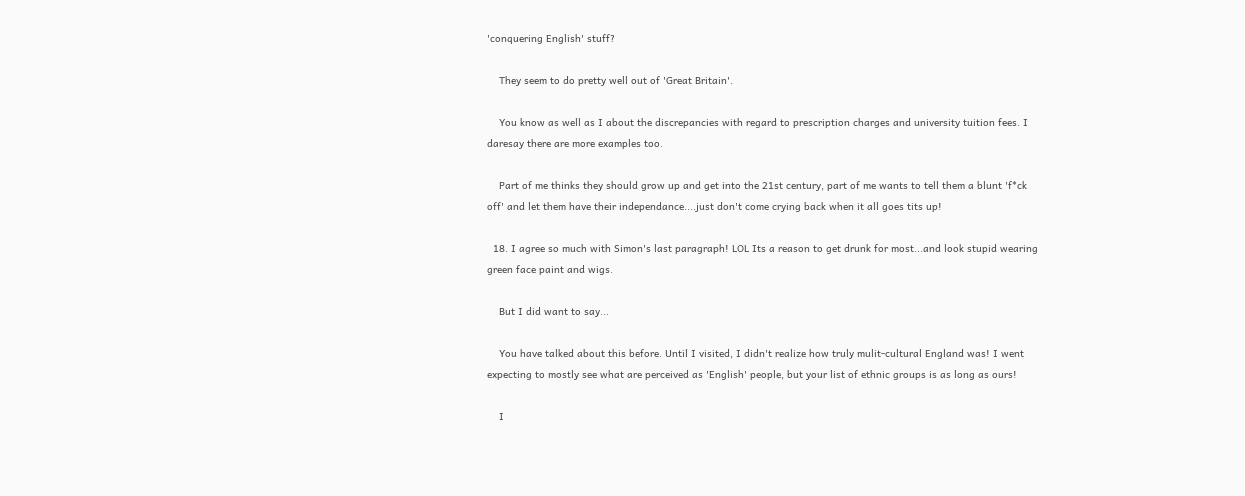'conquering English' stuff?

    They seem to do pretty well out of 'Great Britain'.

    You know as well as I about the discrepancies with regard to prescription charges and university tuition fees. I daresay there are more examples too.

    Part of me thinks they should grow up and get into the 21st century, part of me wants to tell them a blunt 'f*ck off' and let them have their independance....just don't come crying back when it all goes tits up!

  18. I agree so much with Simon's last paragraph! LOL Its a reason to get drunk for most...and look stupid wearing green face paint and wigs.

    But I did want to say...

    You have talked about this before. Until I visited, I didn't realize how truly mulit-cultural England was! I went expecting to mostly see what are perceived as 'English' people, but your list of ethnic groups is as long as ours!

    I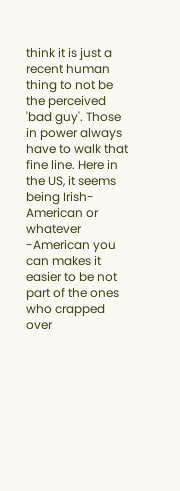think it is just a recent human thing to not be the perceived 'bad guy'. Those in power always have to walk that fine line. Here in the US, it seems being Irish-American or whatever -American you can makes it easier to be not part of the ones who crapped over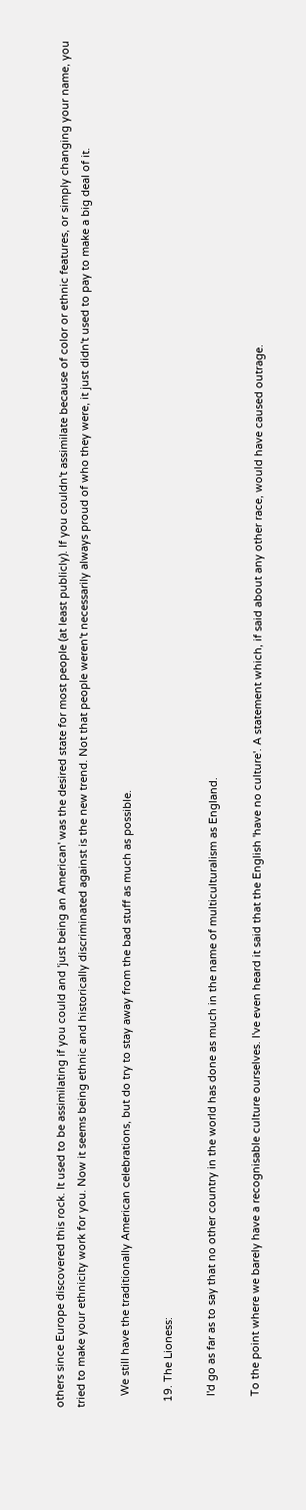others since Europe discovered this rock. It used to be assimilating if you could and 'just being an American' was the desired state for most people (at least publicly). If you couldn't assimilate because of color or ethnic features, or simply changing your name, you tried to make your ethnicity work for you. Now it seems being ethnic and historically discriminated against is the new trend. Not that people weren't necessarily always proud of who they were, it just didn't used to pay to make a big deal of it.

    We still have the traditionally American celebrations, but do try to stay away from the bad stuff as much as possible.

  19. The Lioness:

    I'd go as far as to say that no other country in the world has done as much in the name of multiculturalism as England.

    To the point where we barely have a recognisable culture ourselves. I've even heard it said that the English 'have no culture'. A statement which, if said about any other race, would have caused outrage.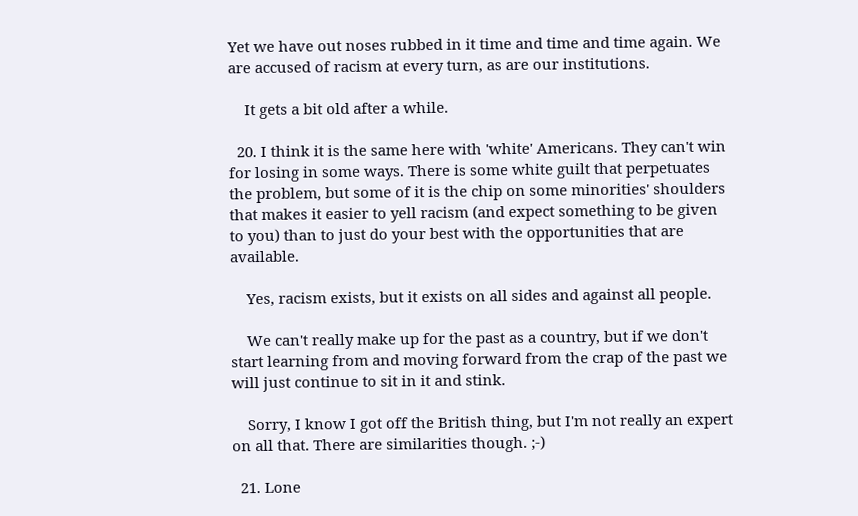Yet we have out noses rubbed in it time and time and time again. We are accused of racism at every turn, as are our institutions.

    It gets a bit old after a while.

  20. I think it is the same here with 'white' Americans. They can't win for losing in some ways. There is some white guilt that perpetuates the problem, but some of it is the chip on some minorities' shoulders that makes it easier to yell racism (and expect something to be given to you) than to just do your best with the opportunities that are available.

    Yes, racism exists, but it exists on all sides and against all people.

    We can't really make up for the past as a country, but if we don't start learning from and moving forward from the crap of the past we will just continue to sit in it and stink.

    Sorry, I know I got off the British thing, but I'm not really an expert on all that. There are similarities though. ;-)

  21. Lone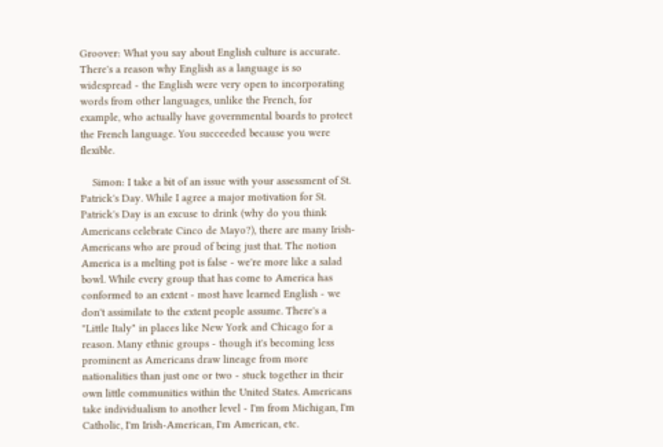Groover: What you say about English culture is accurate. There's a reason why English as a language is so widespread - the English were very open to incorporating words from other languages, unlike the French, for example, who actually have governmental boards to protect the French language. You succeeded because you were flexible.

    Simon: I take a bit of an issue with your assessment of St. Patrick's Day. While I agree a major motivation for St. Patrick's Day is an excuse to drink (why do you think Americans celebrate Cinco de Mayo?), there are many Irish-Americans who are proud of being just that. The notion America is a melting pot is false - we're more like a salad bowl. While every group that has come to America has conformed to an extent - most have learned English - we don't assimilate to the extent people assume. There's a "Little Italy" in places like New York and Chicago for a reason. Many ethnic groups - though it's becoming less prominent as Americans draw lineage from more nationalities than just one or two - stuck together in their own little communities within the United States. Americans take individualism to another level - I'm from Michigan, I'm Catholic, I'm Irish-American, I'm American, etc.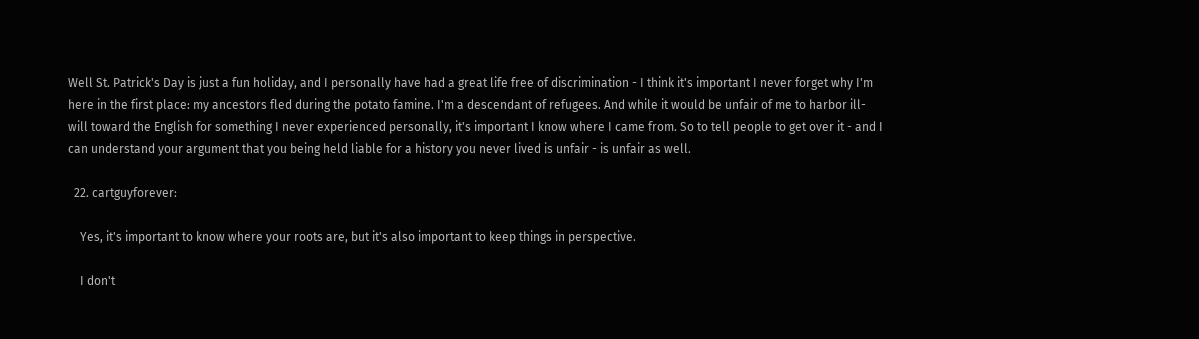Well St. Patrick's Day is just a fun holiday, and I personally have had a great life free of discrimination - I think it's important I never forget why I'm here in the first place: my ancestors fled during the potato famine. I'm a descendant of refugees. And while it would be unfair of me to harbor ill-will toward the English for something I never experienced personally, it's important I know where I came from. So to tell people to get over it - and I can understand your argument that you being held liable for a history you never lived is unfair - is unfair as well.

  22. cartguyforever:

    Yes, it's important to know where your roots are, but it's also important to keep things in perspective.

    I don't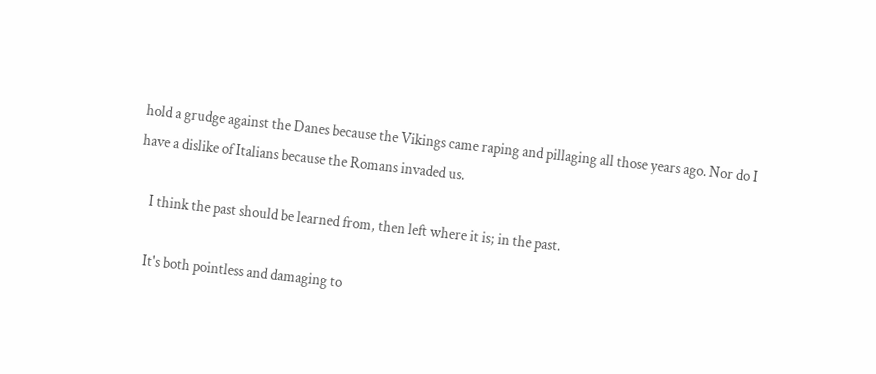hold a grudge against the Danes because the Vikings came raping and pillaging all those years ago. Nor do I have a dislike of Italians because the Romans invaded us.

    I think the past should be learned from, then left where it is; in the past.

    It's both pointless and damaging to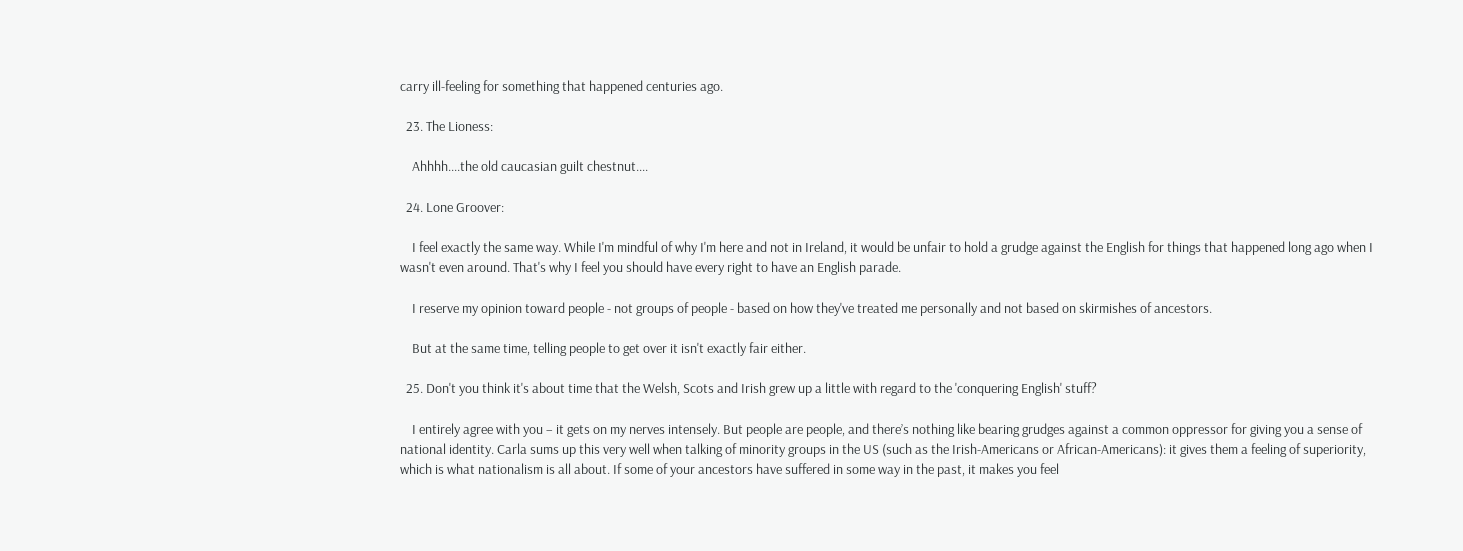carry ill-feeling for something that happened centuries ago.

  23. The Lioness:

    Ahhhh....the old caucasian guilt chestnut....

  24. Lone Groover:

    I feel exactly the same way. While I'm mindful of why I'm here and not in Ireland, it would be unfair to hold a grudge against the English for things that happened long ago when I wasn't even around. That's why I feel you should have every right to have an English parade.

    I reserve my opinion toward people - not groups of people - based on how they've treated me personally and not based on skirmishes of ancestors.

    But at the same time, telling people to get over it isn't exactly fair either.

  25. Don't you think it's about time that the Welsh, Scots and Irish grew up a little with regard to the 'conquering English' stuff?

    I entirely agree with you – it gets on my nerves intensely. But people are people, and there’s nothing like bearing grudges against a common oppressor for giving you a sense of national identity. Carla sums up this very well when talking of minority groups in the US (such as the Irish-Americans or African-Americans): it gives them a feeling of superiority, which is what nationalism is all about. If some of your ancestors have suffered in some way in the past, it makes you feel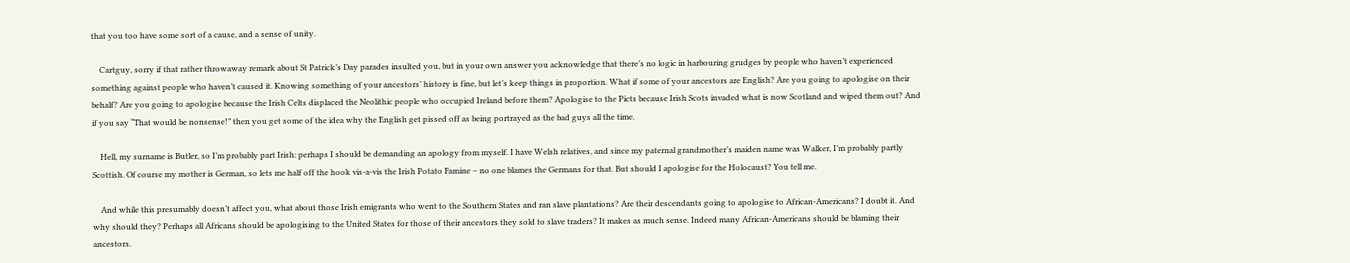that you too have some sort of a cause, and a sense of unity.

    Cartguy, sorry if that rather throwaway remark about St Patrick’s Day parades insulted you, but in your own answer you acknowledge that there’s no logic in harbouring grudges by people who haven’t experienced something against people who haven’t caused it. Knowing something of your ancestors’ history is fine, but let’s keep things in proportion. What if some of your ancestors are English? Are you going to apologise on their behalf? Are you going to apologise because the Irish Celts displaced the Neolithic people who occupied Ireland before them? Apologise to the Picts because Irish Scots invaded what is now Scotland and wiped them out? And if you say “That would be nonsense!” then you get some of the idea why the English get pissed off as being portrayed as the bad guys all the time.

    Hell, my surname is Butler, so I’m probably part Irish: perhaps I should be demanding an apology from myself. I have Welsh relatives, and since my paternal grandmother’s maiden name was Walker, I’m probably partly Scottish. Of course my mother is German, so lets me half off the hook vis-a-vis the Irish Potato Famine – no one blames the Germans for that. But should I apologise for the Holocaust? You tell me.

    And while this presumably doesn’t affect you, what about those Irish emigrants who went to the Southern States and ran slave plantations? Are their descendants going to apologise to African-Americans? I doubt it. And why should they? Perhaps all Africans should be apologising to the United States for those of their ancestors they sold to slave traders? It makes as much sense. Indeed many African-Americans should be blaming their ancestors.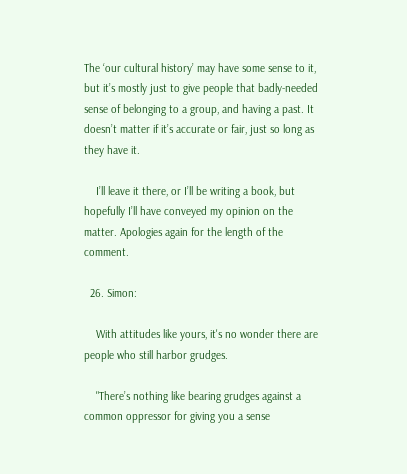The ‘our cultural history’ may have some sense to it, but it’s mostly just to give people that badly-needed sense of belonging to a group, and having a past. It doesn’t matter if it’s accurate or fair, just so long as they have it.

    I’ll leave it there, or I’ll be writing a book, but hopefully I’ll have conveyed my opinion on the matter. Apologies again for the length of the comment.

  26. Simon:

    With attitudes like yours, it's no wonder there are people who still harbor grudges.

    "There’s nothing like bearing grudges against a common oppressor for giving you a sense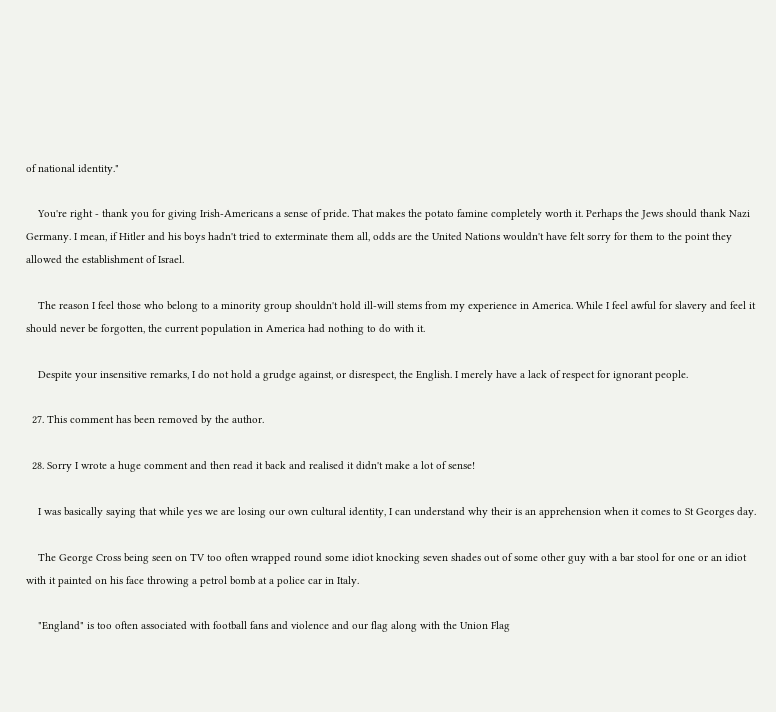of national identity."

    You're right - thank you for giving Irish-Americans a sense of pride. That makes the potato famine completely worth it. Perhaps the Jews should thank Nazi Germany. I mean, if Hitler and his boys hadn't tried to exterminate them all, odds are the United Nations wouldn't have felt sorry for them to the point they allowed the establishment of Israel.

    The reason I feel those who belong to a minority group shouldn't hold ill-will stems from my experience in America. While I feel awful for slavery and feel it should never be forgotten, the current population in America had nothing to do with it.

    Despite your insensitive remarks, I do not hold a grudge against, or disrespect, the English. I merely have a lack of respect for ignorant people.

  27. This comment has been removed by the author.

  28. Sorry I wrote a huge comment and then read it back and realised it didn't make a lot of sense!

    I was basically saying that while yes we are losing our own cultural identity, I can understand why their is an apprehension when it comes to St Georges day.

    The George Cross being seen on TV too often wrapped round some idiot knocking seven shades out of some other guy with a bar stool for one or an idiot with it painted on his face throwing a petrol bomb at a police car in Italy.

    "England" is too often associated with football fans and violence and our flag along with the Union Flag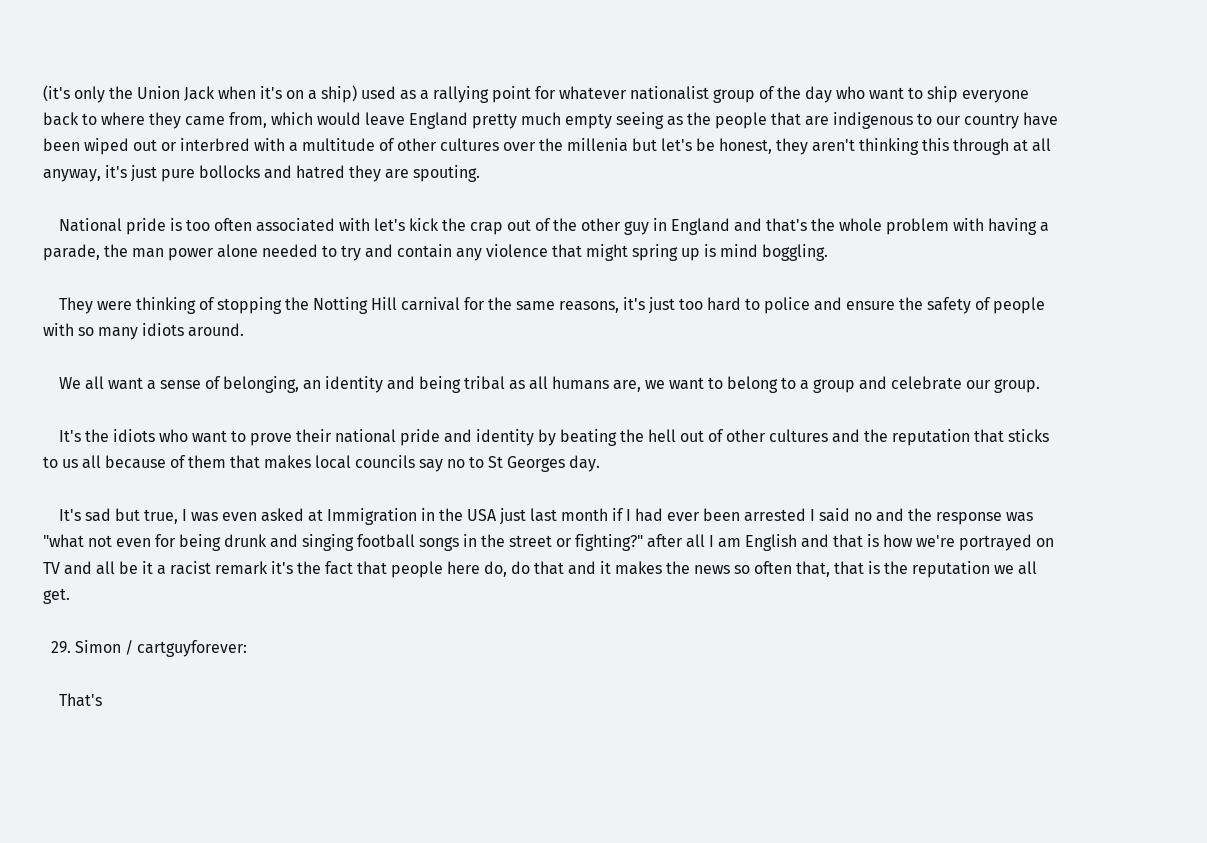(it's only the Union Jack when it's on a ship) used as a rallying point for whatever nationalist group of the day who want to ship everyone back to where they came from, which would leave England pretty much empty seeing as the people that are indigenous to our country have been wiped out or interbred with a multitude of other cultures over the millenia but let's be honest, they aren't thinking this through at all anyway, it's just pure bollocks and hatred they are spouting.

    National pride is too often associated with let's kick the crap out of the other guy in England and that's the whole problem with having a parade, the man power alone needed to try and contain any violence that might spring up is mind boggling.

    They were thinking of stopping the Notting Hill carnival for the same reasons, it's just too hard to police and ensure the safety of people with so many idiots around.

    We all want a sense of belonging, an identity and being tribal as all humans are, we want to belong to a group and celebrate our group.

    It's the idiots who want to prove their national pride and identity by beating the hell out of other cultures and the reputation that sticks to us all because of them that makes local councils say no to St Georges day.

    It's sad but true, I was even asked at Immigration in the USA just last month if I had ever been arrested I said no and the response was "what not even for being drunk and singing football songs in the street or fighting?" after all I am English and that is how we're portrayed on TV and all be it a racist remark it's the fact that people here do, do that and it makes the news so often that, that is the reputation we all get.

  29. Simon / cartguyforever:

    That's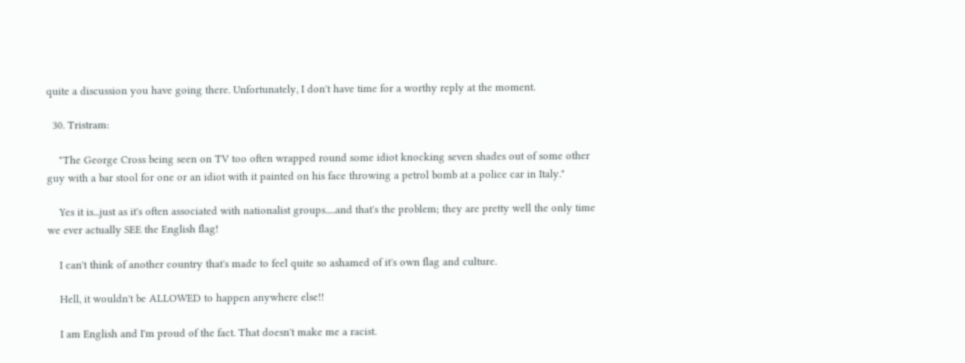quite a discussion you have going there. Unfortunately, I don't have time for a worthy reply at the moment.

  30. Tristram:

    "The George Cross being seen on TV too often wrapped round some idiot knocking seven shades out of some other guy with a bar stool for one or an idiot with it painted on his face throwing a petrol bomb at a police car in Italy."

    Yes it is...just as it's often associated with nationalist groups.....and that's the problem; they are pretty well the only time we ever actually SEE the English flag!

    I can't think of another country that's made to feel quite so ashamed of it's own flag and culture.

    Hell, it wouldn't be ALLOWED to happen anywhere else!!

    I am English and I'm proud of the fact. That doesn't make me a racist.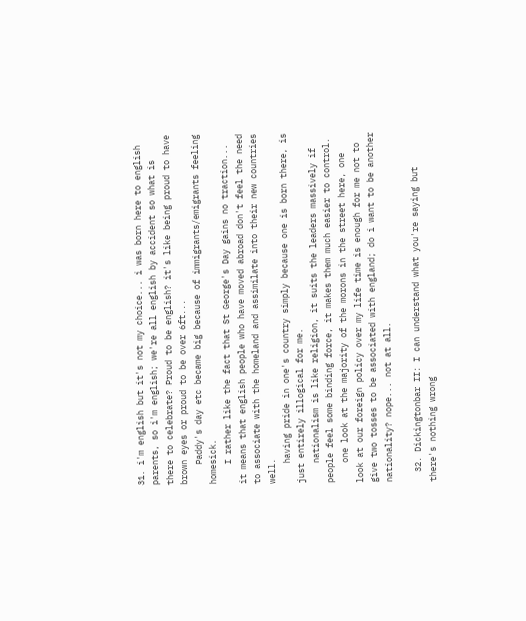31. i'm english but it's not my choice... i was born here to english parents, so i'm english; we're all english by accident so what is there to celebrate? Proud to be english? it's like being proud to have brown eyes or proud to be over 6ft...
    Paddy's day etc became big because of immigrants/emigrants feeling homesick.
    I rather like the fact that St George's Day gains no traction... it means that english people who have moved abroad don't feel the need to associate with the homeland and assimilate into their new countries well.
    having pride in one's country simply because one is born there, is just entirely illogical for me.
    nationalism is like religion, it suits the leaders massively if people feel some binding force, it makes them much easier to control.
    one look at the majority of the morons in the street here, one look at our foreign policy over my life time is enough for me not to give two tosses to be associated with england; do i want to be another nationality? nope... not at all.

  32. Dickingtonbar II: I can understand what you're saying but there's nothing wrong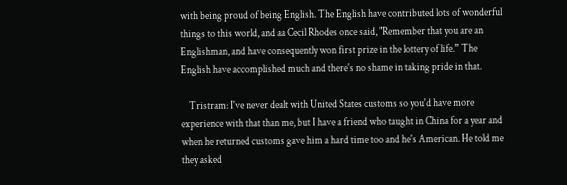with being proud of being English. The English have contributed lots of wonderful things to this world, and aa Cecil Rhodes once said, "Remember that you are an Englishman, and have consequently won first prize in the lottery of life.” The English have accomplished much and there's no shame in taking pride in that.

    Tristram: I've never dealt with United States customs so you'd have more experience with that than me, but I have a friend who taught in China for a year and when he returned customs gave him a hard time too and he's American. He told me they asked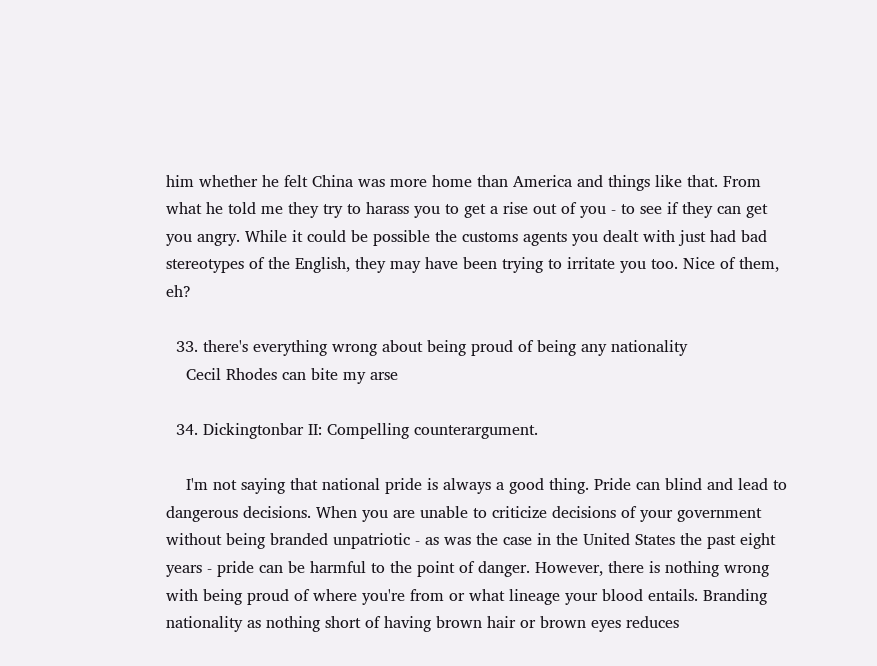him whether he felt China was more home than America and things like that. From what he told me they try to harass you to get a rise out of you - to see if they can get you angry. While it could be possible the customs agents you dealt with just had bad stereotypes of the English, they may have been trying to irritate you too. Nice of them, eh?

  33. there's everything wrong about being proud of being any nationality
    Cecil Rhodes can bite my arse

  34. Dickingtonbar II: Compelling counterargument.

    I'm not saying that national pride is always a good thing. Pride can blind and lead to dangerous decisions. When you are unable to criticize decisions of your government without being branded unpatriotic - as was the case in the United States the past eight years - pride can be harmful to the point of danger. However, there is nothing wrong with being proud of where you're from or what lineage your blood entails. Branding nationality as nothing short of having brown hair or brown eyes reduces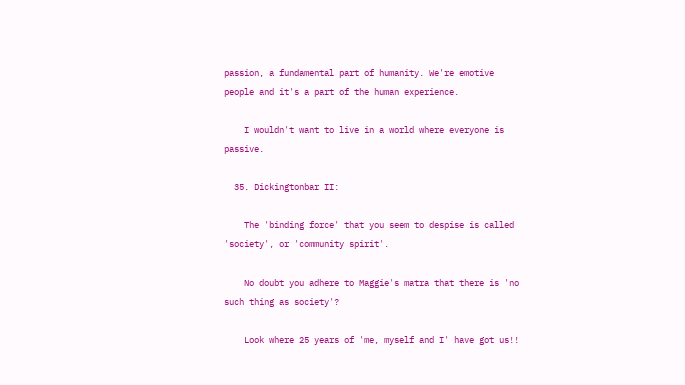passion, a fundamental part of humanity. We're emotive people and it's a part of the human experience.

    I wouldn't want to live in a world where everyone is passive.

  35. Dickingtonbar II:

    The 'binding force' that you seem to despise is called 'society', or 'community spirit'.

    No doubt you adhere to Maggie's matra that there is 'no such thing as society'?

    Look where 25 years of 'me, myself and I' have got us!!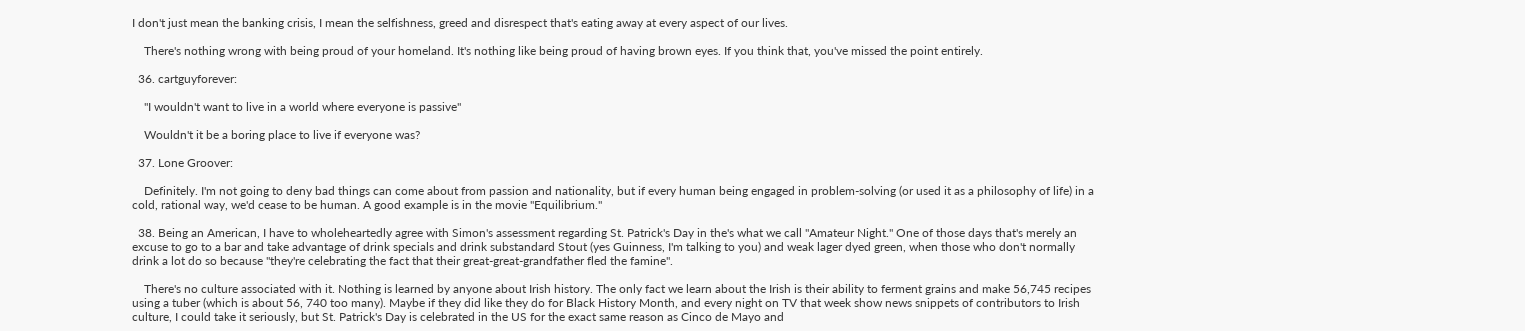I don't just mean the banking crisis, I mean the selfishness, greed and disrespect that's eating away at every aspect of our lives.

    There's nothing wrong with being proud of your homeland. It's nothing like being proud of having brown eyes. If you think that, you've missed the point entirely.

  36. cartguyforever:

    "I wouldn't want to live in a world where everyone is passive"

    Wouldn't it be a boring place to live if everyone was?

  37. Lone Groover:

    Definitely. I'm not going to deny bad things can come about from passion and nationality, but if every human being engaged in problem-solving (or used it as a philosophy of life) in a cold, rational way, we'd cease to be human. A good example is in the movie "Equilibrium."

  38. Being an American, I have to wholeheartedly agree with Simon's assessment regarding St. Patrick's Day in the's what we call "Amateur Night." One of those days that's merely an excuse to go to a bar and take advantage of drink specials and drink substandard Stout (yes Guinness, I'm talking to you) and weak lager dyed green, when those who don't normally drink a lot do so because "they're celebrating the fact that their great-great-grandfather fled the famine".

    There's no culture associated with it. Nothing is learned by anyone about Irish history. The only fact we learn about the Irish is their ability to ferment grains and make 56,745 recipes using a tuber (which is about 56, 740 too many). Maybe if they did like they do for Black History Month, and every night on TV that week show news snippets of contributors to Irish culture, I could take it seriously, but St. Patrick's Day is celebrated in the US for the exact same reason as Cinco de Mayo and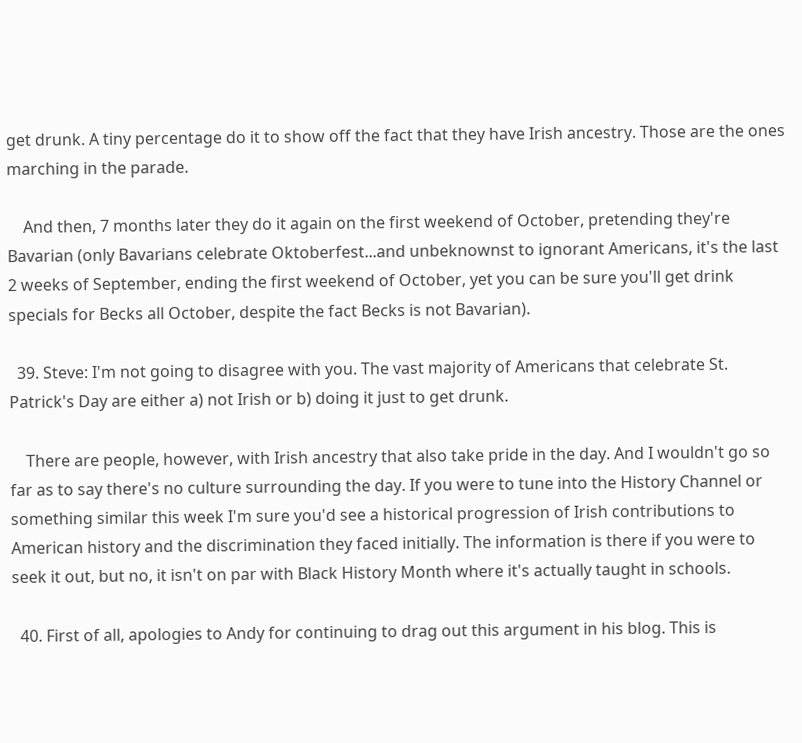get drunk. A tiny percentage do it to show off the fact that they have Irish ancestry. Those are the ones marching in the parade.

    And then, 7 months later they do it again on the first weekend of October, pretending they're Bavarian (only Bavarians celebrate Oktoberfest...and unbeknownst to ignorant Americans, it's the last 2 weeks of September, ending the first weekend of October, yet you can be sure you'll get drink specials for Becks all October, despite the fact Becks is not Bavarian).

  39. Steve: I'm not going to disagree with you. The vast majority of Americans that celebrate St. Patrick's Day are either a) not Irish or b) doing it just to get drunk.

    There are people, however, with Irish ancestry that also take pride in the day. And I wouldn't go so far as to say there's no culture surrounding the day. If you were to tune into the History Channel or something similar this week I'm sure you'd see a historical progression of Irish contributions to American history and the discrimination they faced initially. The information is there if you were to seek it out, but no, it isn't on par with Black History Month where it's actually taught in schools.

  40. First of all, apologies to Andy for continuing to drag out this argument in his blog. This is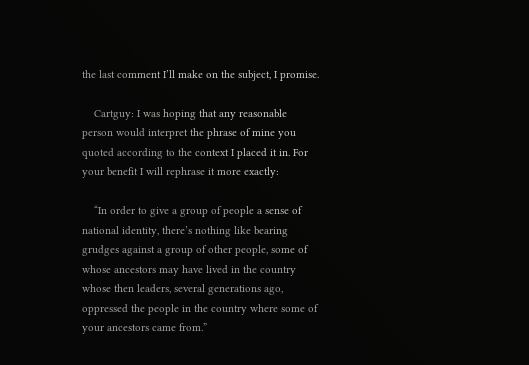the last comment I’ll make on the subject, I promise.

    Cartguy: I was hoping that any reasonable person would interpret the phrase of mine you quoted according to the context I placed it in. For your benefit I will rephrase it more exactly:

    “In order to give a group of people a sense of national identity, there’s nothing like bearing grudges against a group of other people, some of whose ancestors may have lived in the country whose then leaders, several generations ago, oppressed the people in the country where some of your ancestors came from.”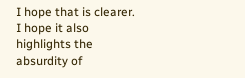I hope that is clearer. I hope it also highlights the absurdity of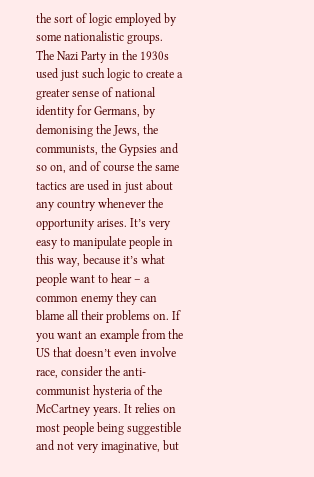the sort of logic employed by some nationalistic groups. The Nazi Party in the 1930s used just such logic to create a greater sense of national identity for Germans, by demonising the Jews, the communists, the Gypsies and so on, and of course the same tactics are used in just about any country whenever the opportunity arises. It’s very easy to manipulate people in this way, because it’s what people want to hear – a common enemy they can blame all their problems on. If you want an example from the US that doesn’t even involve race, consider the anti-communist hysteria of the McCartney years. It relies on most people being suggestible and not very imaginative, but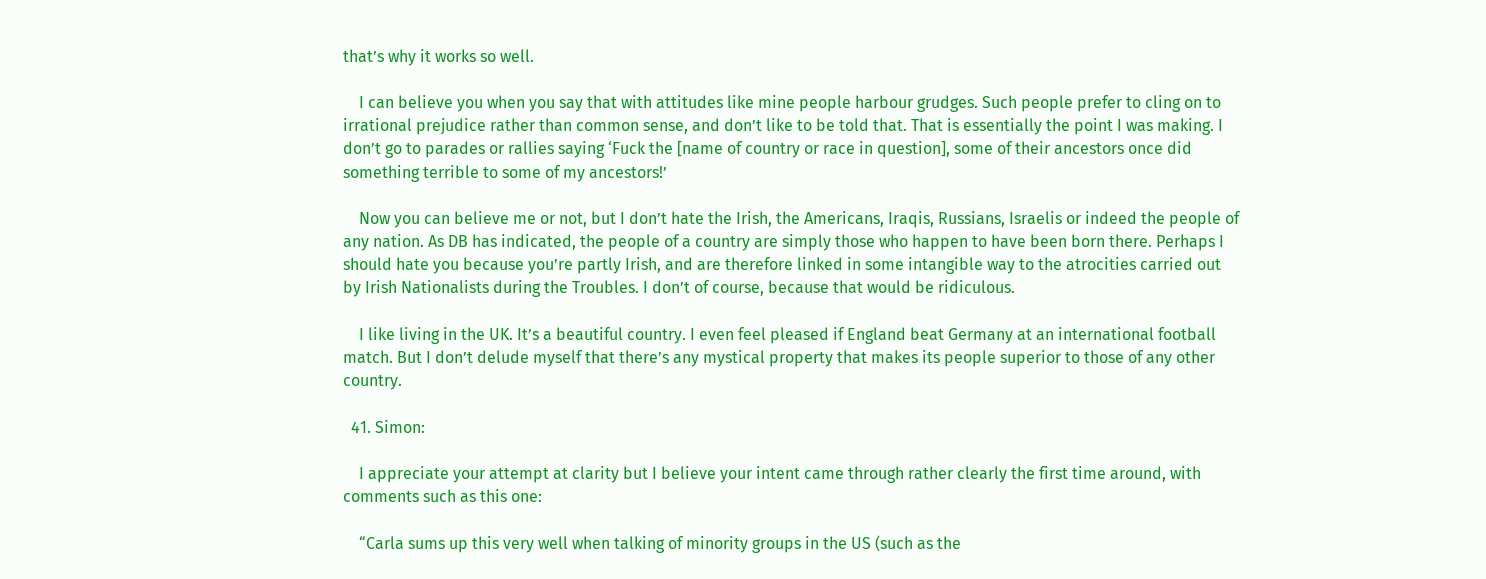that’s why it works so well.

    I can believe you when you say that with attitudes like mine people harbour grudges. Such people prefer to cling on to irrational prejudice rather than common sense, and don’t like to be told that. That is essentially the point I was making. I don’t go to parades or rallies saying ‘Fuck the [name of country or race in question], some of their ancestors once did something terrible to some of my ancestors!’

    Now you can believe me or not, but I don’t hate the Irish, the Americans, Iraqis, Russians, Israelis or indeed the people of any nation. As DB has indicated, the people of a country are simply those who happen to have been born there. Perhaps I should hate you because you’re partly Irish, and are therefore linked in some intangible way to the atrocities carried out by Irish Nationalists during the Troubles. I don’t of course, because that would be ridiculous.

    I like living in the UK. It’s a beautiful country. I even feel pleased if England beat Germany at an international football match. But I don’t delude myself that there’s any mystical property that makes its people superior to those of any other country.

  41. Simon:

    I appreciate your attempt at clarity but I believe your intent came through rather clearly the first time around, with comments such as this one:

    “Carla sums up this very well when talking of minority groups in the US (such as the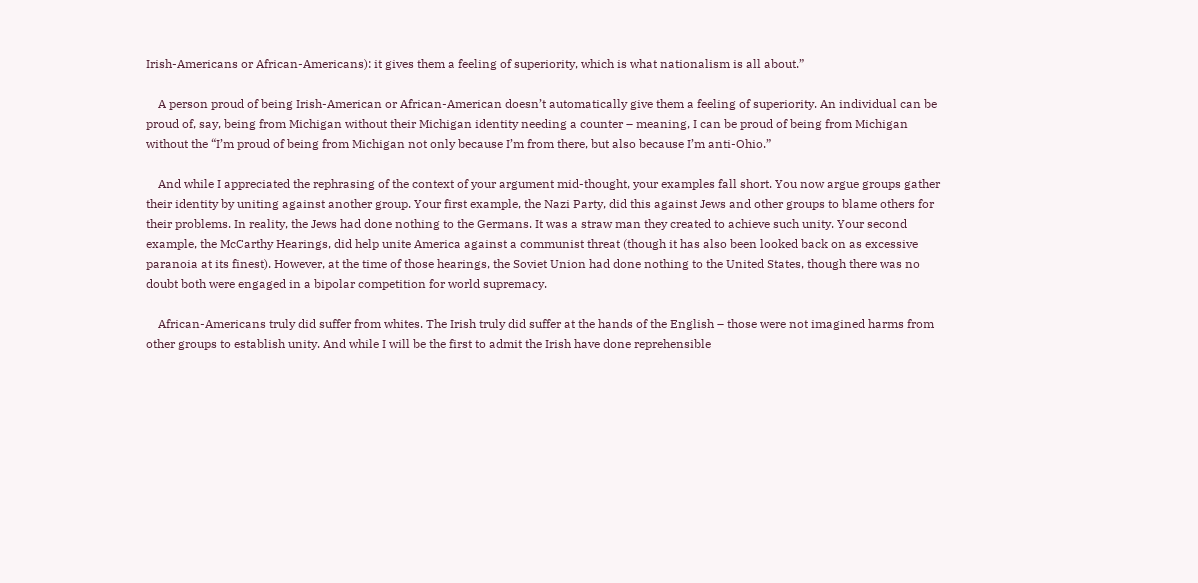Irish-Americans or African-Americans): it gives them a feeling of superiority, which is what nationalism is all about.”

    A person proud of being Irish-American or African-American doesn’t automatically give them a feeling of superiority. An individual can be proud of, say, being from Michigan without their Michigan identity needing a counter – meaning, I can be proud of being from Michigan without the “I’m proud of being from Michigan not only because I’m from there, but also because I’m anti-Ohio.”

    And while I appreciated the rephrasing of the context of your argument mid-thought, your examples fall short. You now argue groups gather their identity by uniting against another group. Your first example, the Nazi Party, did this against Jews and other groups to blame others for their problems. In reality, the Jews had done nothing to the Germans. It was a straw man they created to achieve such unity. Your second example, the McCarthy Hearings, did help unite America against a communist threat (though it has also been looked back on as excessive paranoia at its finest). However, at the time of those hearings, the Soviet Union had done nothing to the United States, though there was no doubt both were engaged in a bipolar competition for world supremacy.

    African-Americans truly did suffer from whites. The Irish truly did suffer at the hands of the English – those were not imagined harms from other groups to establish unity. And while I will be the first to admit the Irish have done reprehensible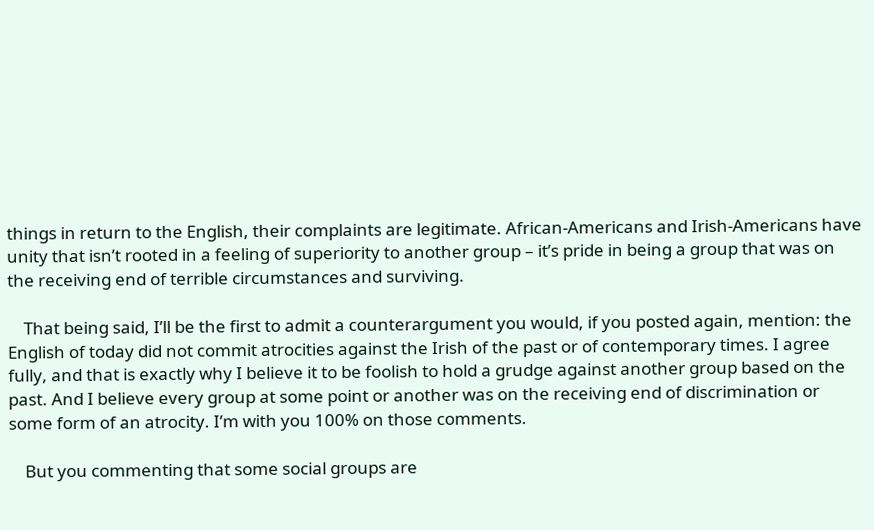things in return to the English, their complaints are legitimate. African-Americans and Irish-Americans have unity that isn’t rooted in a feeling of superiority to another group – it’s pride in being a group that was on the receiving end of terrible circumstances and surviving.

    That being said, I’ll be the first to admit a counterargument you would, if you posted again, mention: the English of today did not commit atrocities against the Irish of the past or of contemporary times. I agree fully, and that is exactly why I believe it to be foolish to hold a grudge against another group based on the past. And I believe every group at some point or another was on the receiving end of discrimination or some form of an atrocity. I’m with you 100% on those comments.

    But you commenting that some social groups are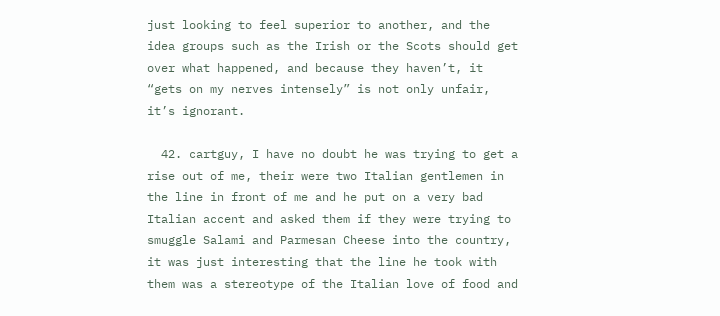just looking to feel superior to another, and the idea groups such as the Irish or the Scots should get over what happened, and because they haven’t, it “gets on my nerves intensely” is not only unfair, it’s ignorant.

  42. cartguy, I have no doubt he was trying to get a rise out of me, their were two Italian gentlemen in the line in front of me and he put on a very bad Italian accent and asked them if they were trying to smuggle Salami and Parmesan Cheese into the country, it was just interesting that the line he took with them was a stereotype of the Italian love of food and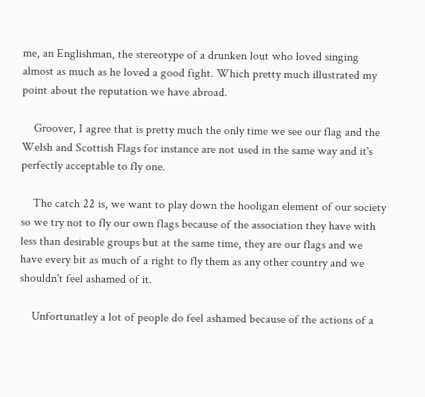me, an Englishman, the stereotype of a drunken lout who loved singing almost as much as he loved a good fight. Which pretty much illustrated my point about the reputation we have abroad.

    Groover, I agree that is pretty much the only time we see our flag and the Welsh and Scottish Flags for instance are not used in the same way and it's perfectly acceptable to fly one.

    The catch 22 is, we want to play down the hooligan element of our society so we try not to fly our own flags because of the association they have with less than desirable groups but at the same time, they are our flags and we have every bit as much of a right to fly them as any other country and we shouldn't feel ashamed of it.

    Unfortunatley a lot of people do feel ashamed because of the actions of a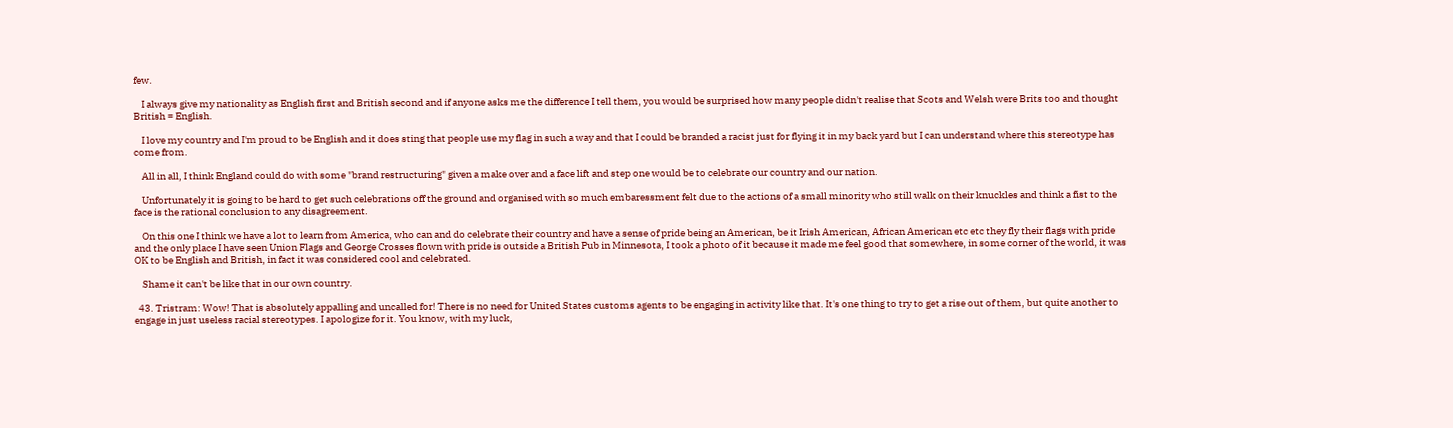few.

    I always give my nationality as English first and British second and if anyone asks me the difference I tell them, you would be surprised how many people didn't realise that Scots and Welsh were Brits too and thought British = English.

    I love my country and I'm proud to be English and it does sting that people use my flag in such a way and that I could be branded a racist just for flying it in my back yard but I can understand where this stereotype has come from.

    All in all, I think England could do with some "brand restructuring" given a make over and a face lift and step one would be to celebrate our country and our nation.

    Unfortunately it is going to be hard to get such celebrations off the ground and organised with so much embaressment felt due to the actions of a small minority who still walk on their knuckles and think a fist to the face is the rational conclusion to any disagreement.

    On this one I think we have a lot to learn from America, who can and do celebrate their country and have a sense of pride being an American, be it Irish American, African American etc etc they fly their flags with pride and the only place I have seen Union Flags and George Crosses flown with pride is outside a British Pub in Minnesota, I took a photo of it because it made me feel good that somewhere, in some corner of the world, it was OK to be English and British, in fact it was considered cool and celebrated.

    Shame it can't be like that in our own country.

  43. Tristram: Wow! That is absolutely appalling and uncalled for! There is no need for United States customs agents to be engaging in activity like that. It's one thing to try to get a rise out of them, but quite another to engage in just useless racial stereotypes. I apologize for it. You know, with my luck,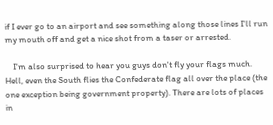if I ever go to an airport and see something along those lines I'll run my mouth off and get a nice shot from a taser or arrested.

    I'm also surprised to hear you guys don't fly your flags much. Hell, even the South flies the Confederate flag all over the place (the one exception being government property). There are lots of places in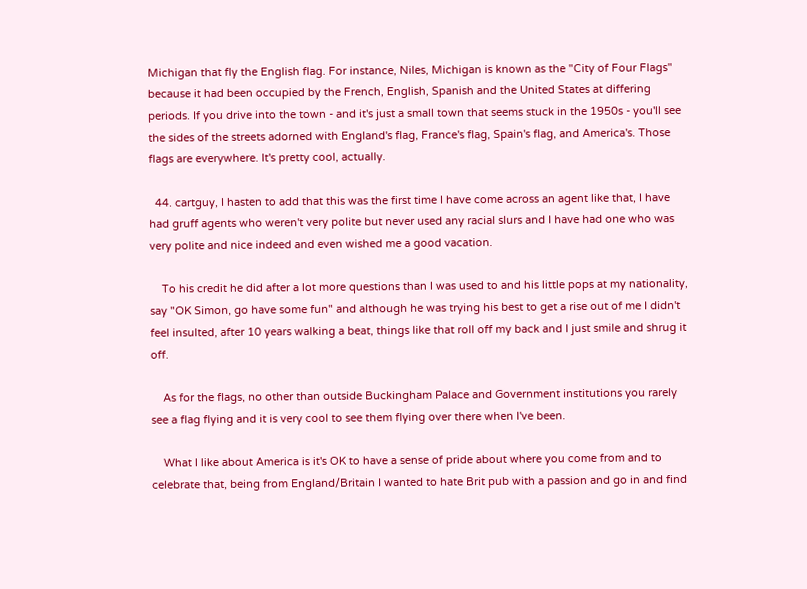Michigan that fly the English flag. For instance, Niles, Michigan is known as the "City of Four Flags" because it had been occupied by the French, English, Spanish and the United States at differing periods. If you drive into the town - and it's just a small town that seems stuck in the 1950s - you'll see the sides of the streets adorned with England's flag, France's flag, Spain's flag, and America's. Those flags are everywhere. It's pretty cool, actually.

  44. cartguy, I hasten to add that this was the first time I have come across an agent like that, I have had gruff agents who weren't very polite but never used any racial slurs and I have had one who was very polite and nice indeed and even wished me a good vacation.

    To his credit he did after a lot more questions than I was used to and his little pops at my nationality, say "OK Simon, go have some fun" and although he was trying his best to get a rise out of me I didn't feel insulted, after 10 years walking a beat, things like that roll off my back and I just smile and shrug it off.

    As for the flags, no other than outside Buckingham Palace and Government institutions you rarely see a flag flying and it is very cool to see them flying over there when I've been.

    What I like about America is it's OK to have a sense of pride about where you come from and to celebrate that, being from England/Britain I wanted to hate Brit pub with a passion and go in and find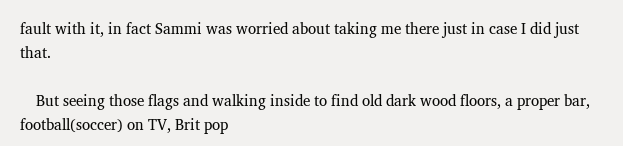fault with it, in fact Sammi was worried about taking me there just in case I did just that.

    But seeing those flags and walking inside to find old dark wood floors, a proper bar, football(soccer) on TV, Brit pop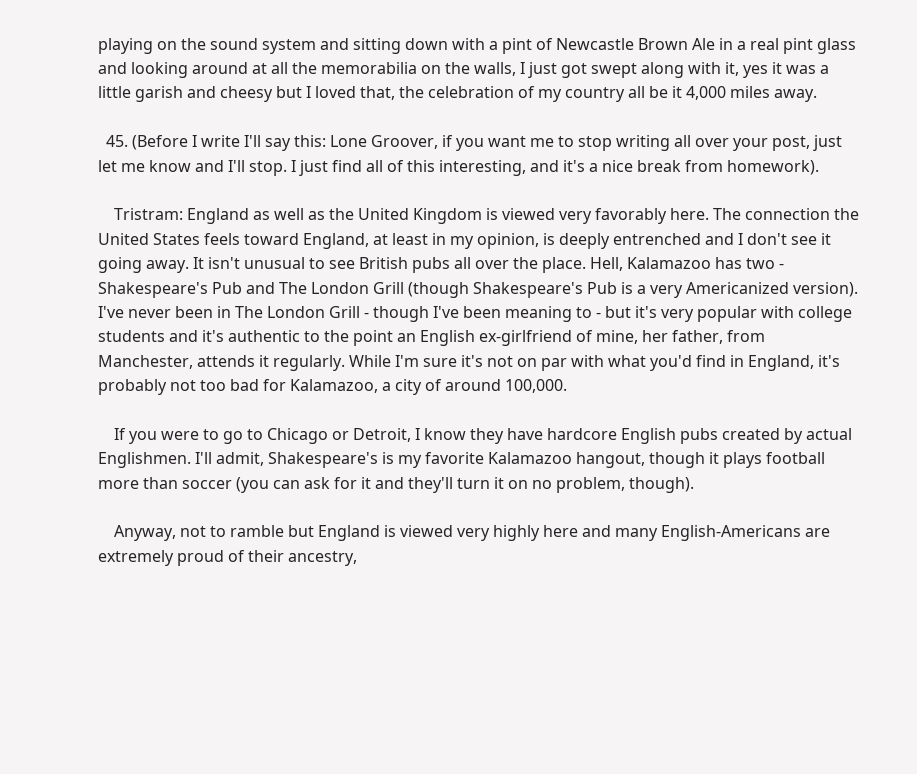playing on the sound system and sitting down with a pint of Newcastle Brown Ale in a real pint glass and looking around at all the memorabilia on the walls, I just got swept along with it, yes it was a little garish and cheesy but I loved that, the celebration of my country all be it 4,000 miles away.

  45. (Before I write I'll say this: Lone Groover, if you want me to stop writing all over your post, just let me know and I'll stop. I just find all of this interesting, and it's a nice break from homework).

    Tristram: England as well as the United Kingdom is viewed very favorably here. The connection the United States feels toward England, at least in my opinion, is deeply entrenched and I don't see it going away. It isn't unusual to see British pubs all over the place. Hell, Kalamazoo has two - Shakespeare's Pub and The London Grill (though Shakespeare's Pub is a very Americanized version). I've never been in The London Grill - though I've been meaning to - but it's very popular with college students and it's authentic to the point an English ex-girlfriend of mine, her father, from Manchester, attends it regularly. While I'm sure it's not on par with what you'd find in England, it's probably not too bad for Kalamazoo, a city of around 100,000.

    If you were to go to Chicago or Detroit, I know they have hardcore English pubs created by actual Englishmen. I'll admit, Shakespeare's is my favorite Kalamazoo hangout, though it plays football more than soccer (you can ask for it and they'll turn it on no problem, though).

    Anyway, not to ramble but England is viewed very highly here and many English-Americans are extremely proud of their ancestry,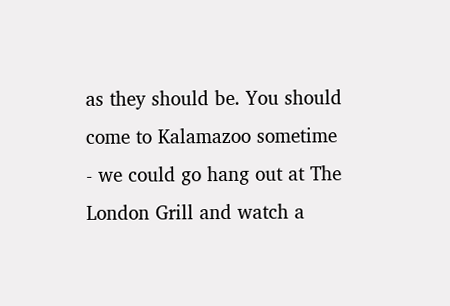as they should be. You should come to Kalamazoo sometime - we could go hang out at The London Grill and watch a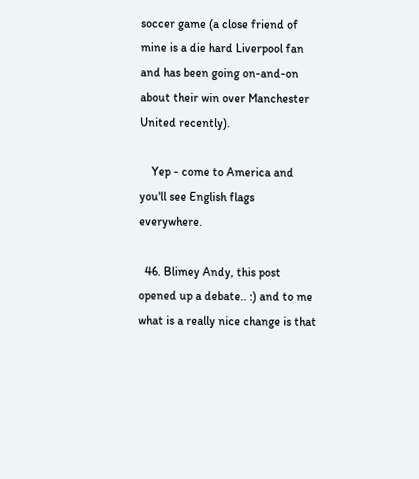soccer game (a close friend of mine is a die hard Liverpool fan and has been going on-and-on about their win over Manchester United recently).

    Yep - come to America and you'll see English flags everywhere.

  46. Blimey Andy, this post opened up a debate.. :) and to me what is a really nice change is that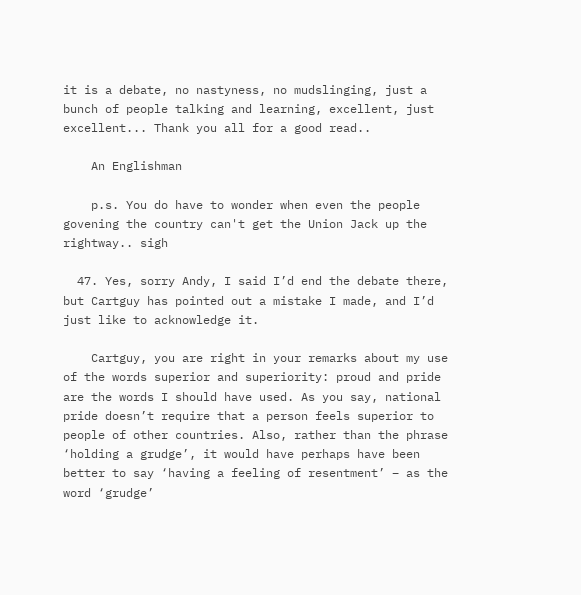it is a debate, no nastyness, no mudslinging, just a bunch of people talking and learning, excellent, just excellent... Thank you all for a good read..

    An Englishman

    p.s. You do have to wonder when even the people govening the country can't get the Union Jack up the rightway.. sigh

  47. Yes, sorry Andy, I said I’d end the debate there, but Cartguy has pointed out a mistake I made, and I’d just like to acknowledge it.

    Cartguy, you are right in your remarks about my use of the words superior and superiority: proud and pride are the words I should have used. As you say, national pride doesn’t require that a person feels superior to people of other countries. Also, rather than the phrase ‘holding a grudge’, it would have perhaps have been better to say ‘having a feeling of resentment’ – as the word ‘grudge’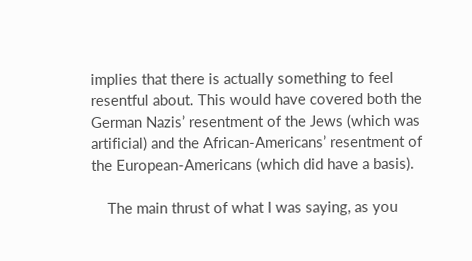implies that there is actually something to feel resentful about. This would have covered both the German Nazis’ resentment of the Jews (which was artificial) and the African-Americans’ resentment of the European-Americans (which did have a basis).

    The main thrust of what I was saying, as you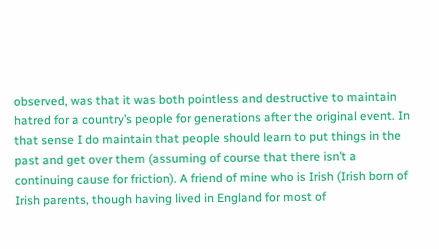observed, was that it was both pointless and destructive to maintain hatred for a country’s people for generations after the original event. In that sense I do maintain that people should learn to put things in the past and get over them (assuming of course that there isn’t a continuing cause for friction). A friend of mine who is Irish (Irish born of Irish parents, though having lived in England for most of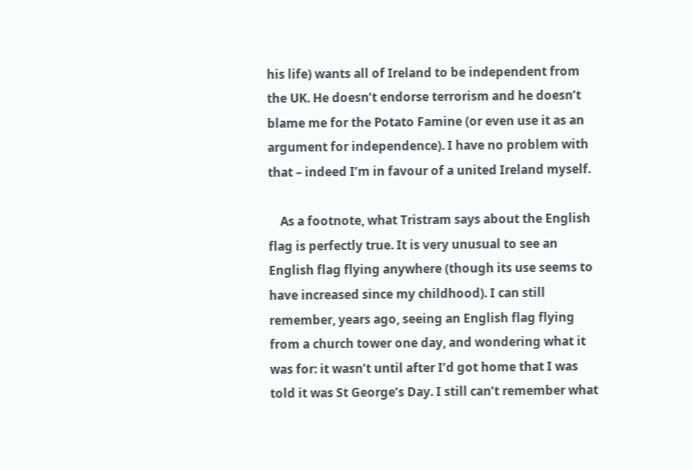his life) wants all of Ireland to be independent from the UK. He doesn’t endorse terrorism and he doesn’t blame me for the Potato Famine (or even use it as an argument for independence). I have no problem with that – indeed I’m in favour of a united Ireland myself.

    As a footnote, what Tristram says about the English flag is perfectly true. It is very unusual to see an English flag flying anywhere (though its use seems to have increased since my childhood). I can still remember, years ago, seeing an English flag flying from a church tower one day, and wondering what it was for: it wasn’t until after I’d got home that I was told it was St George’s Day. I still can’t remember what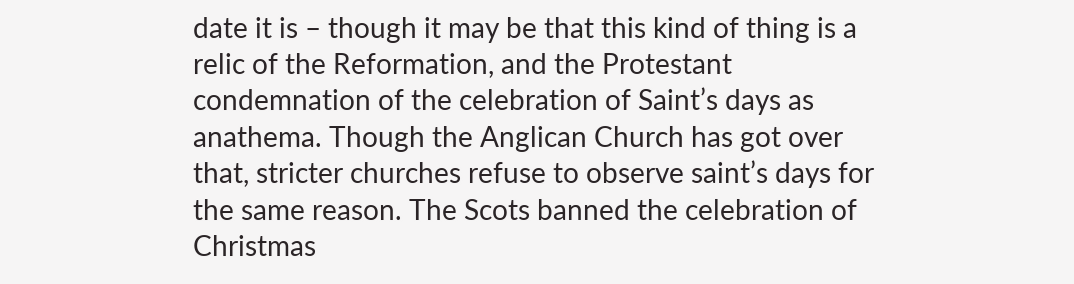date it is – though it may be that this kind of thing is a relic of the Reformation, and the Protestant condemnation of the celebration of Saint’s days as anathema. Though the Anglican Church has got over that, stricter churches refuse to observe saint’s days for the same reason. The Scots banned the celebration of Christmas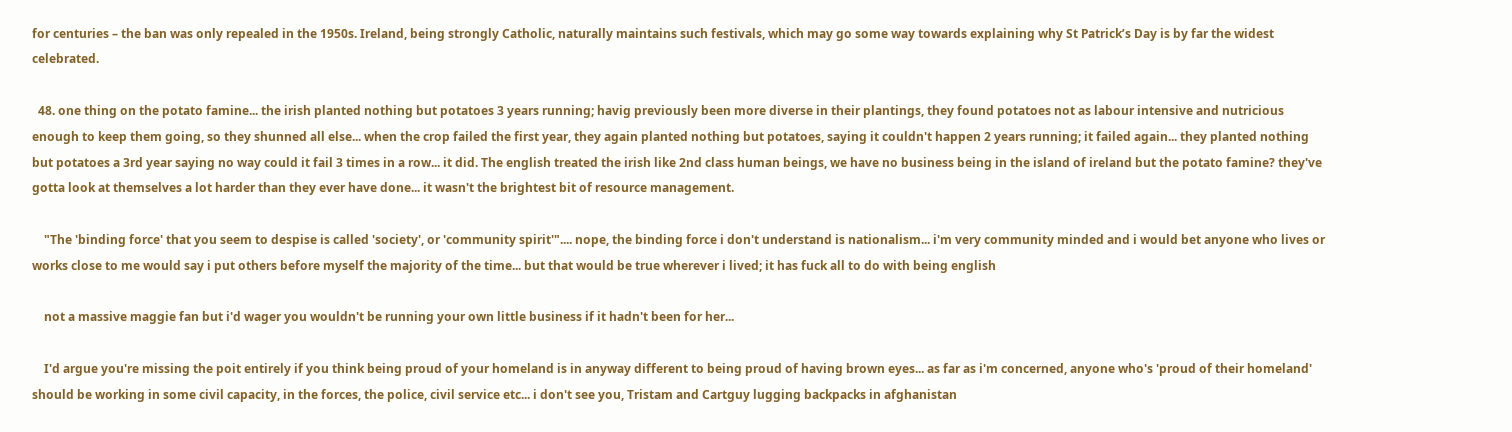for centuries – the ban was only repealed in the 1950s. Ireland, being strongly Catholic, naturally maintains such festivals, which may go some way towards explaining why St Patrick’s Day is by far the widest celebrated.

  48. one thing on the potato famine... the irish planted nothing but potatoes 3 years running; havig previously been more diverse in their plantings, they found potatoes not as labour intensive and nutricious enough to keep them going, so they shunned all else... when the crop failed the first year, they again planted nothing but potatoes, saying it couldn't happen 2 years running; it failed again... they planted nothing but potatoes a 3rd year saying no way could it fail 3 times in a row... it did. The english treated the irish like 2nd class human beings, we have no business being in the island of ireland but the potato famine? they've gotta look at themselves a lot harder than they ever have done... it wasn't the brightest bit of resource management.

    "The 'binding force' that you seem to despise is called 'society', or 'community spirit'".... nope, the binding force i don't understand is nationalism... i'm very community minded and i would bet anyone who lives or works close to me would say i put others before myself the majority of the time... but that would be true wherever i lived; it has fuck all to do with being english

    not a massive maggie fan but i'd wager you wouldn't be running your own little business if it hadn't been for her...

    I'd argue you're missing the poit entirely if you think being proud of your homeland is in anyway different to being proud of having brown eyes... as far as i'm concerned, anyone who's 'proud of their homeland' should be working in some civil capacity, in the forces, the police, civil service etc... i don't see you, Tristam and Cartguy lugging backpacks in afghanistan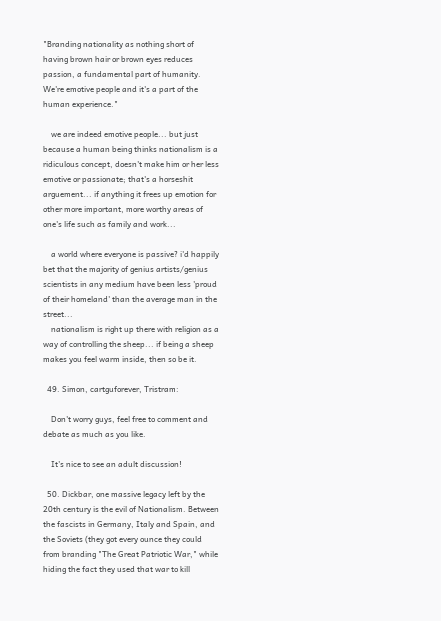"Branding nationality as nothing short of having brown hair or brown eyes reduces passion, a fundamental part of humanity. We're emotive people and it's a part of the human experience."

    we are indeed emotive people... but just because a human being thinks nationalism is a ridiculous concept, doesn't make him or her less emotive or passionate; that's a horseshit arguement... if anything it frees up emotion for other more important, more worthy areas of one's life such as family and work...

    a world where everyone is passive? i'd happily bet that the majority of genius artists/genius scientists in any medium have been less 'proud of their homeland' than the average man in the street...
    nationalism is right up there with religion as a way of controlling the sheep... if being a sheep makes you feel warm inside, then so be it.

  49. Simon, cartguforever, Tristram:

    Don't worry guys, feel free to comment and debate as much as you like.

    It's nice to see an adult discussion!

  50. Dickbar, one massive legacy left by the 20th century is the evil of Nationalism. Between the fascists in Germany, Italy and Spain, and the Soviets (they got every ounce they could from branding "The Great Patriotic War," while hiding the fact they used that war to kill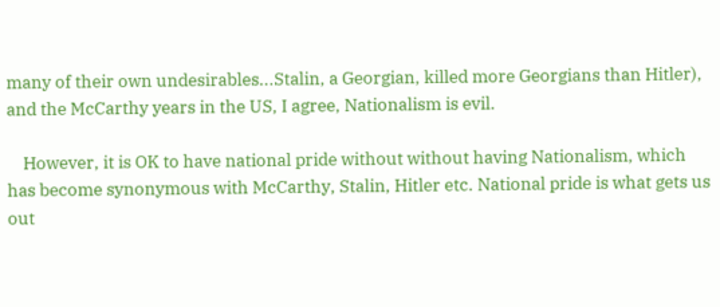many of their own undesirables...Stalin, a Georgian, killed more Georgians than Hitler), and the McCarthy years in the US, I agree, Nationalism is evil.

    However, it is OK to have national pride without without having Nationalism, which has become synonymous with McCarthy, Stalin, Hitler etc. National pride is what gets us out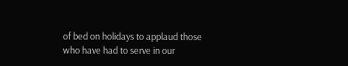of bed on holidays to applaud those who have had to serve in our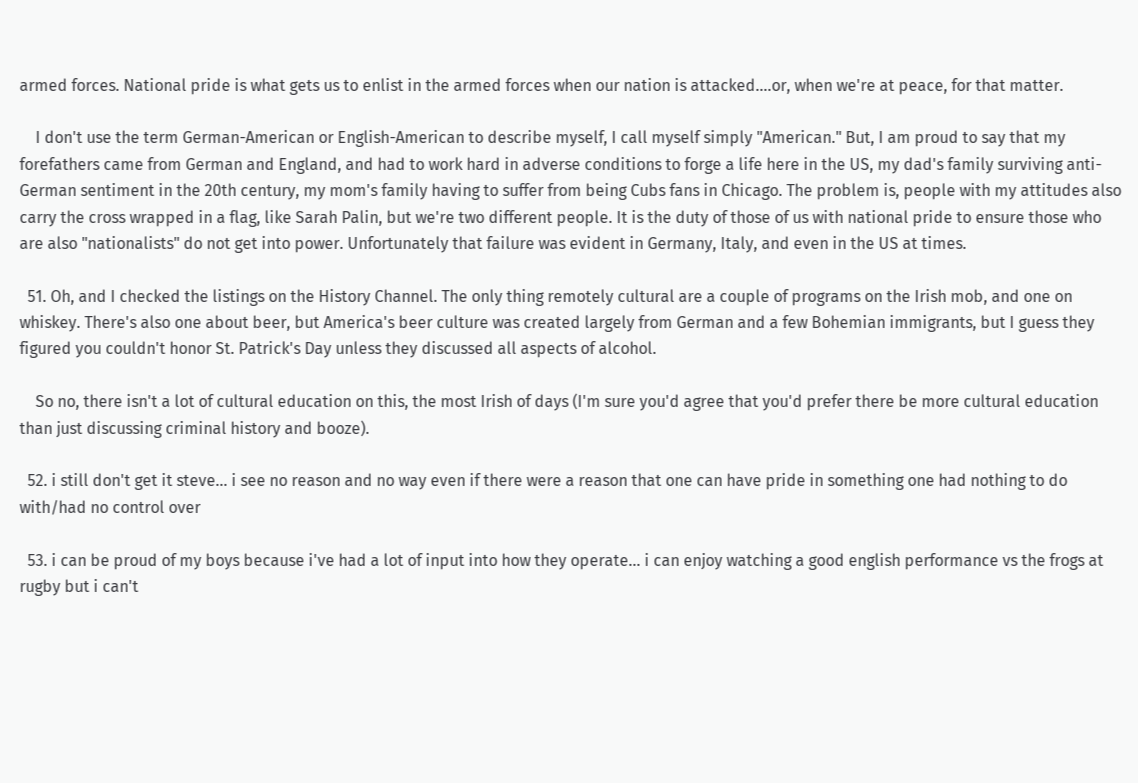armed forces. National pride is what gets us to enlist in the armed forces when our nation is attacked....or, when we're at peace, for that matter.

    I don't use the term German-American or English-American to describe myself, I call myself simply "American." But, I am proud to say that my forefathers came from German and England, and had to work hard in adverse conditions to forge a life here in the US, my dad's family surviving anti-German sentiment in the 20th century, my mom's family having to suffer from being Cubs fans in Chicago. The problem is, people with my attitudes also carry the cross wrapped in a flag, like Sarah Palin, but we're two different people. It is the duty of those of us with national pride to ensure those who are also "nationalists" do not get into power. Unfortunately that failure was evident in Germany, Italy, and even in the US at times.

  51. Oh, and I checked the listings on the History Channel. The only thing remotely cultural are a couple of programs on the Irish mob, and one on whiskey. There's also one about beer, but America's beer culture was created largely from German and a few Bohemian immigrants, but I guess they figured you couldn't honor St. Patrick's Day unless they discussed all aspects of alcohol.

    So no, there isn't a lot of cultural education on this, the most Irish of days (I'm sure you'd agree that you'd prefer there be more cultural education than just discussing criminal history and booze).

  52. i still don't get it steve... i see no reason and no way even if there were a reason that one can have pride in something one had nothing to do with/had no control over

  53. i can be proud of my boys because i've had a lot of input into how they operate... i can enjoy watching a good english performance vs the frogs at rugby but i can't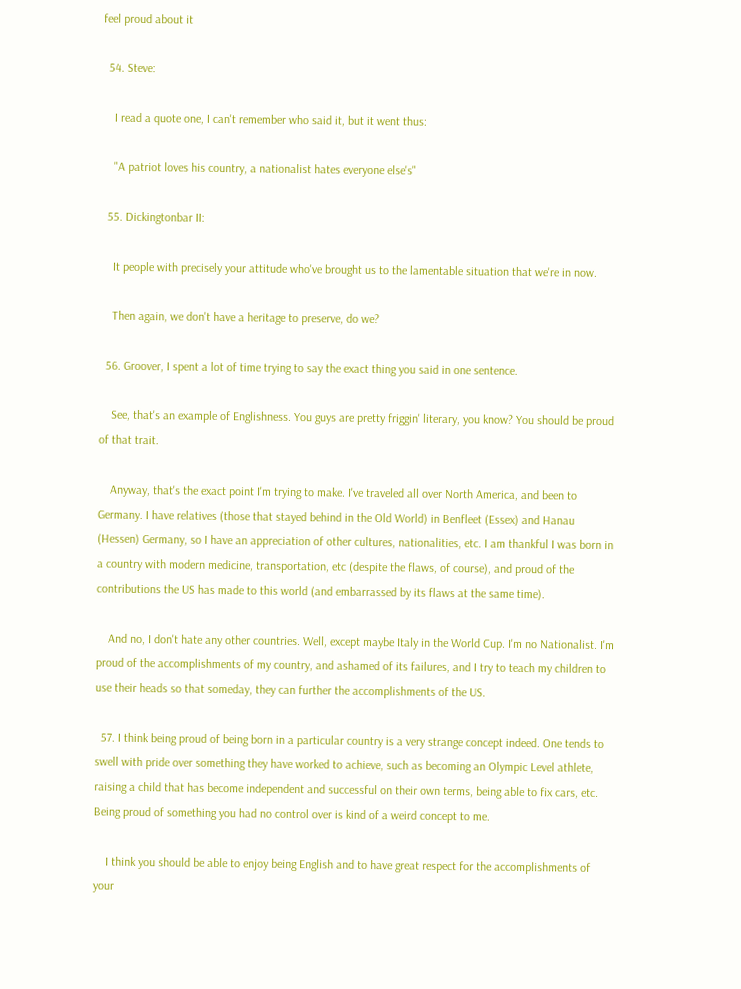feel proud about it

  54. Steve:

    I read a quote one, I can't remember who said it, but it went thus:

    "A patriot loves his country, a nationalist hates everyone else's"

  55. Dickingtonbar II:

    It people with precisely your attitude who've brought us to the lamentable situation that we're in now.

    Then again, we don't have a heritage to preserve, do we?

  56. Groover, I spent a lot of time trying to say the exact thing you said in one sentence.

    See, that's an example of Englishness. You guys are pretty friggin' literary, you know? You should be proud of that trait.

    Anyway, that's the exact point I'm trying to make. I've traveled all over North America, and been to Germany. I have relatives (those that stayed behind in the Old World) in Benfleet (Essex) and Hanau (Hessen) Germany, so I have an appreciation of other cultures, nationalities, etc. I am thankful I was born in a country with modern medicine, transportation, etc (despite the flaws, of course), and proud of the contributions the US has made to this world (and embarrassed by its flaws at the same time).

    And no, I don't hate any other countries. Well, except maybe Italy in the World Cup. I'm no Nationalist. I'm proud of the accomplishments of my country, and ashamed of its failures, and I try to teach my children to use their heads so that someday, they can further the accomplishments of the US.

  57. I think being proud of being born in a particular country is a very strange concept indeed. One tends to swell with pride over something they have worked to achieve, such as becoming an Olympic Level athlete, raising a child that has become independent and successful on their own terms, being able to fix cars, etc. Being proud of something you had no control over is kind of a weird concept to me.

    I think you should be able to enjoy being English and to have great respect for the accomplishments of your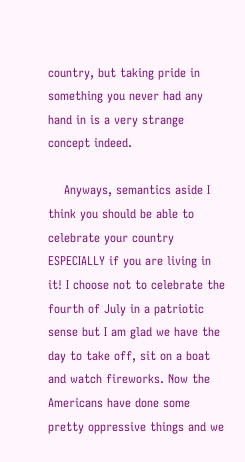country, but taking pride in something you never had any hand in is a very strange concept indeed.

    Anyways, semantics aside I think you should be able to celebrate your country ESPECIALLY if you are living in it! I choose not to celebrate the fourth of July in a patriotic sense but I am glad we have the day to take off, sit on a boat and watch fireworks. Now the Americans have done some pretty oppressive things and we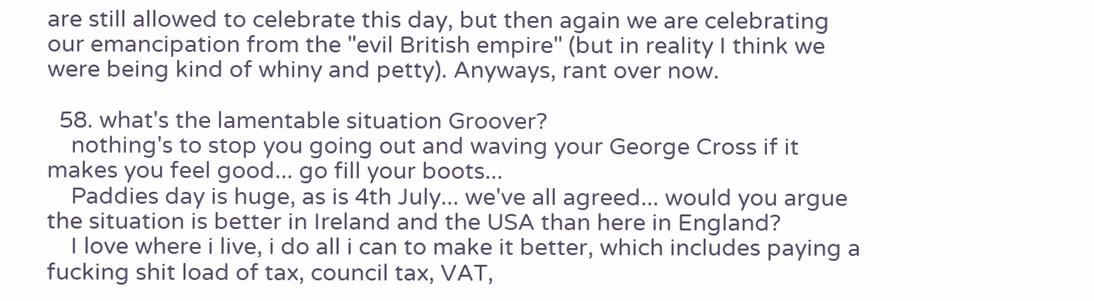are still allowed to celebrate this day, but then again we are celebrating our emancipation from the "evil British empire" (but in reality I think we were being kind of whiny and petty). Anyways, rant over now.

  58. what's the lamentable situation Groover?
    nothing's to stop you going out and waving your George Cross if it makes you feel good... go fill your boots...
    Paddies day is huge, as is 4th July... we've all agreed... would you argue the situation is better in Ireland and the USA than here in England?
    I love where i live, i do all i can to make it better, which includes paying a fucking shit load of tax, council tax, VAT,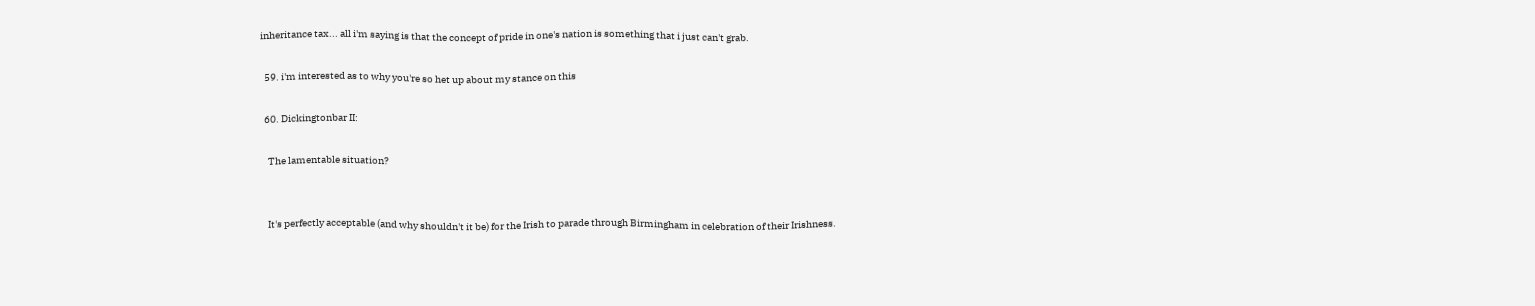inheritance tax... all i'm saying is that the concept of pride in one's nation is something that i just can't grab.

  59. i'm interested as to why you're so het up about my stance on this

  60. Dickingtonbar II:

    The lamentable situation?


    It's perfectly acceptable (and why shouldn't it be) for the Irish to parade through Birmingham in celebration of their Irishness.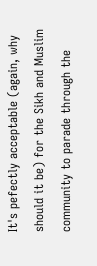It's pefectly acceptable (again, why should it be) for the Sikh and Muslim community to parade through the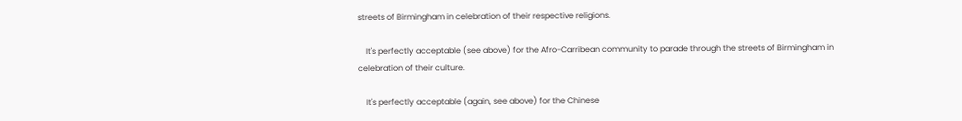streets of Birmingham in celebration of their respective religions.

    It's perfectly acceptable (see above) for the Afro-Carribean community to parade through the streets of Birmingham in celebration of their culture.

    It's perfectly acceptable (again, see above) for the Chinese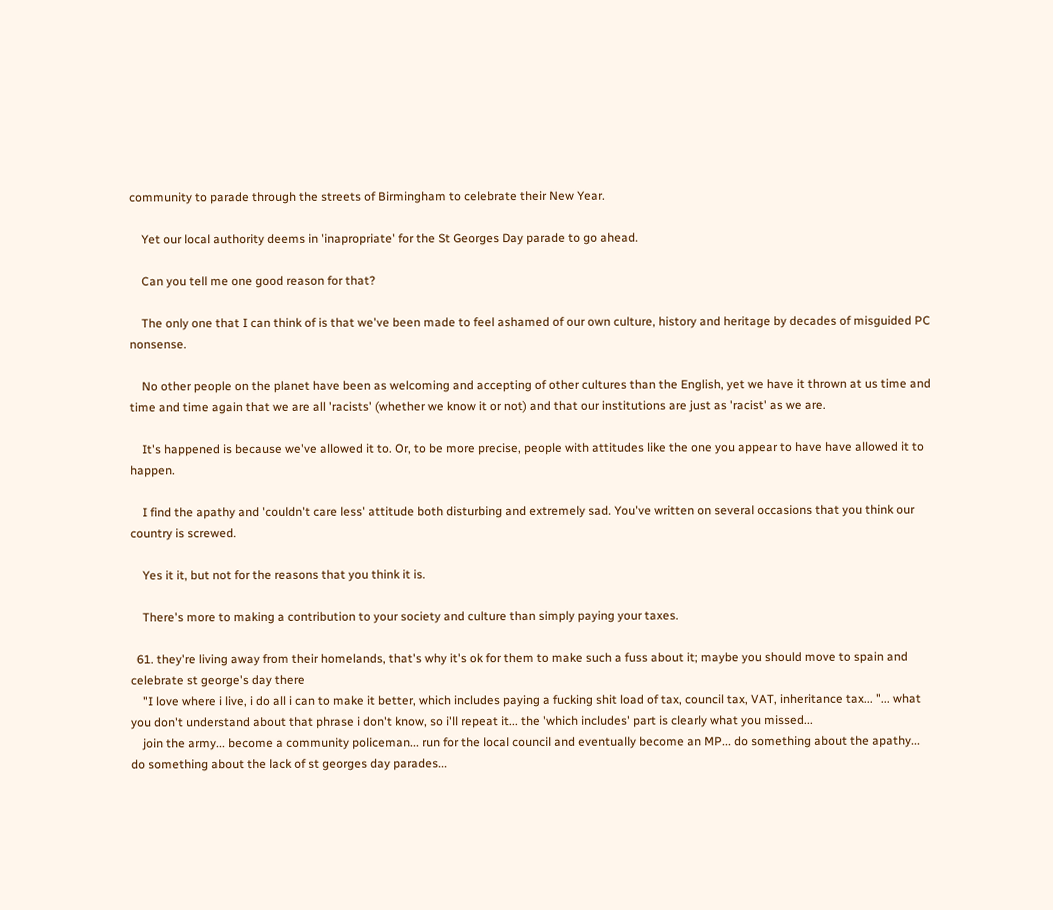community to parade through the streets of Birmingham to celebrate their New Year.

    Yet our local authority deems in 'inapropriate' for the St Georges Day parade to go ahead.

    Can you tell me one good reason for that?

    The only one that I can think of is that we've been made to feel ashamed of our own culture, history and heritage by decades of misguided PC nonsense.

    No other people on the planet have been as welcoming and accepting of other cultures than the English, yet we have it thrown at us time and time and time again that we are all 'racists' (whether we know it or not) and that our institutions are just as 'racist' as we are.

    It's happened is because we've allowed it to. Or, to be more precise, people with attitudes like the one you appear to have have allowed it to happen.

    I find the apathy and 'couldn't care less' attitude both disturbing and extremely sad. You've written on several occasions that you think our country is screwed.

    Yes it it, but not for the reasons that you think it is.

    There's more to making a contribution to your society and culture than simply paying your taxes.

  61. they're living away from their homelands, that's why it's ok for them to make such a fuss about it; maybe you should move to spain and celebrate st george's day there
    "I love where i live, i do all i can to make it better, which includes paying a fucking shit load of tax, council tax, VAT, inheritance tax... "... what you don't understand about that phrase i don't know, so i'll repeat it... the 'which includes' part is clearly what you missed...
    join the army... become a community policeman... run for the local council and eventually become an MP... do something about the apathy... do something about the lack of st georges day parades...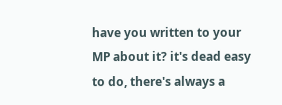have you written to your MP about it? it's dead easy to do, there's always a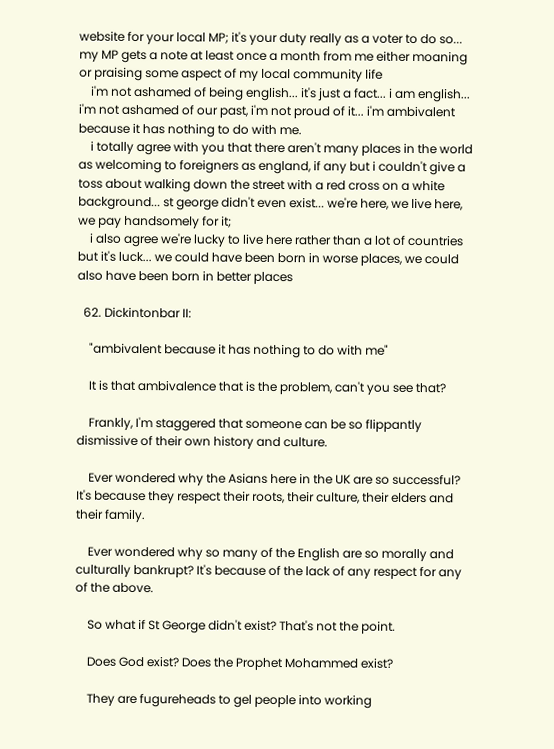website for your local MP; it's your duty really as a voter to do so... my MP gets a note at least once a month from me either moaning or praising some aspect of my local community life
    i'm not ashamed of being english... it's just a fact... i am english... i'm not ashamed of our past, i'm not proud of it... i'm ambivalent because it has nothing to do with me.
    i totally agree with you that there aren't many places in the world as welcoming to foreigners as england, if any but i couldn't give a toss about walking down the street with a red cross on a white background... st george didn't even exist... we're here, we live here, we pay handsomely for it;
    i also agree we're lucky to live here rather than a lot of countries but it's luck... we could have been born in worse places, we could also have been born in better places

  62. Dickintonbar II:

    "ambivalent because it has nothing to do with me"

    It is that ambivalence that is the problem, can't you see that?

    Frankly, I'm staggered that someone can be so flippantly dismissive of their own history and culture.

    Ever wondered why the Asians here in the UK are so successful? It's because they respect their roots, their culture, their elders and their family.

    Ever wondered why so many of the English are so morally and culturally bankrupt? It's because of the lack of any respect for any of the above.

    So what if St George didn't exist? That's not the point.

    Does God exist? Does the Prophet Mohammed exist?

    They are fugureheads to gel people into working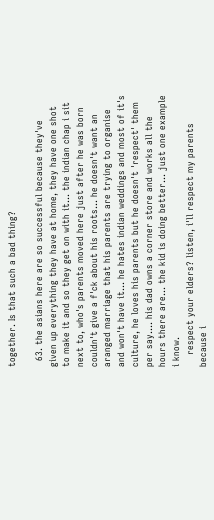together. Is that such a bad thing?

  63. the asians here are so successful because they've given up everything they have at home, they have one shot to make it and so they get on with it... the indian chap i sit next to, who's parents moved here just after he was born couldn't give a f'ck about his roots... he doesn't want an aranged marriage that his parents are trying to organise and won't have it... he hates indian weddings and most of it's culture, he loves his parents but he doesn't 'respect' them per say.... his dad owns a corner store and works all the hours there are... the kid is doing better... just one example i know.
    respect your elders? listen, i'll respect my parents because i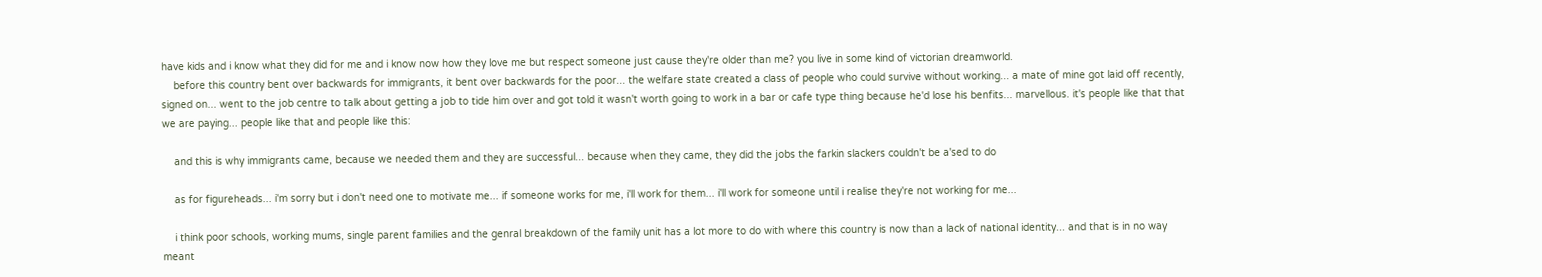have kids and i know what they did for me and i know now how they love me but respect someone just cause they're older than me? you live in some kind of victorian dreamworld.
    before this country bent over backwards for immigrants, it bent over backwards for the poor... the welfare state created a class of people who could survive without working... a mate of mine got laid off recently, signed on... went to the job centre to talk about getting a job to tide him over and got told it wasn't worth going to work in a bar or cafe type thing because he'd lose his benfits... marvellous. it's people like that that we are paying... people like that and people like this:

    and this is why immigrants came, because we needed them and they are successful... because when they came, they did the jobs the farkin slackers couldn't be a'sed to do

    as for figureheads... i'm sorry but i don't need one to motivate me... if someone works for me, i'll work for them... i'll work for someone until i realise they're not working for me...

    i think poor schools, working mums, single parent families and the genral breakdown of the family unit has a lot more to do with where this country is now than a lack of national identity... and that is in no way meant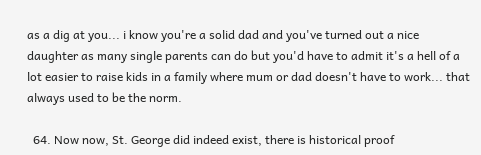as a dig at you... i know you're a solid dad and you've turned out a nice daughter as many single parents can do but you'd have to admit it's a hell of a lot easier to raise kids in a family where mum or dad doesn't have to work... that always used to be the norm.

  64. Now now, St. George did indeed exist, there is historical proof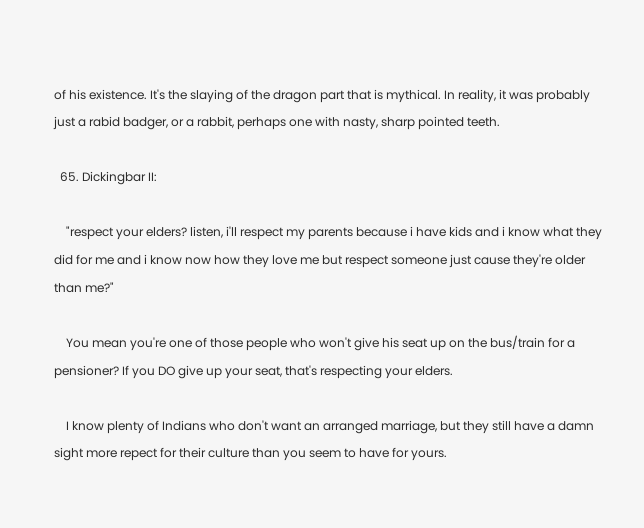of his existence. It's the slaying of the dragon part that is mythical. In reality, it was probably just a rabid badger, or a rabbit, perhaps one with nasty, sharp pointed teeth.

  65. Dickingbar II:

    "respect your elders? listen, i'll respect my parents because i have kids and i know what they did for me and i know now how they love me but respect someone just cause they're older than me?"

    You mean you're one of those people who won't give his seat up on the bus/train for a pensioner? If you DO give up your seat, that's respecting your elders.

    I know plenty of Indians who don't want an arranged marriage, but they still have a damn sight more repect for their culture than you seem to have for yours.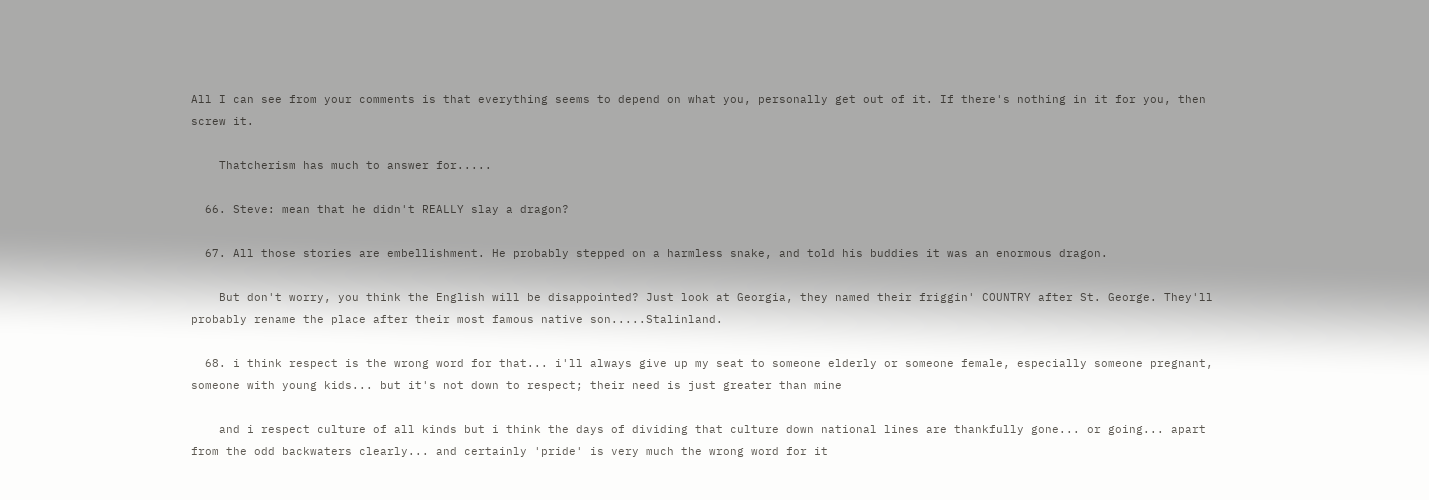All I can see from your comments is that everything seems to depend on what you, personally get out of it. If there's nothing in it for you, then screw it.

    Thatcherism has much to answer for.....

  66. Steve: mean that he didn't REALLY slay a dragon?

  67. All those stories are embellishment. He probably stepped on a harmless snake, and told his buddies it was an enormous dragon.

    But don't worry, you think the English will be disappointed? Just look at Georgia, they named their friggin' COUNTRY after St. George. They'll probably rename the place after their most famous native son.....Stalinland.

  68. i think respect is the wrong word for that... i'll always give up my seat to someone elderly or someone female, especially someone pregnant, someone with young kids... but it's not down to respect; their need is just greater than mine

    and i respect culture of all kinds but i think the days of dividing that culture down national lines are thankfully gone... or going... apart from the odd backwaters clearly... and certainly 'pride' is very much the wrong word for it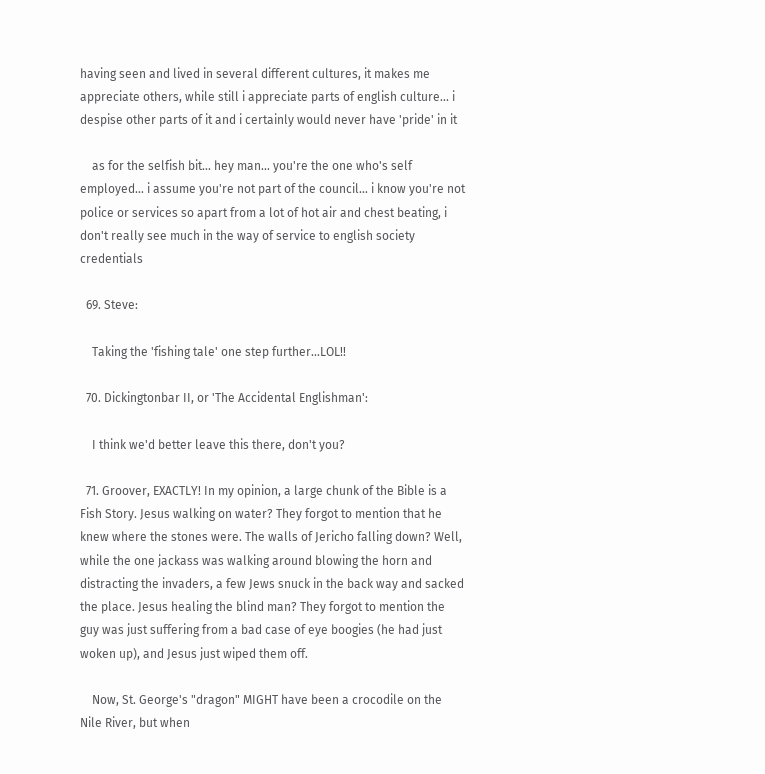having seen and lived in several different cultures, it makes me appreciate others, while still i appreciate parts of english culture... i despise other parts of it and i certainly would never have 'pride' in it

    as for the selfish bit... hey man... you're the one who's self employed... i assume you're not part of the council... i know you're not police or services so apart from a lot of hot air and chest beating, i don't really see much in the way of service to english society credentials

  69. Steve:

    Taking the 'fishing tale' one step further...LOL!!

  70. Dickingtonbar II, or 'The Accidental Englishman':

    I think we'd better leave this there, don't you?

  71. Groover, EXACTLY! In my opinion, a large chunk of the Bible is a Fish Story. Jesus walking on water? They forgot to mention that he knew where the stones were. The walls of Jericho falling down? Well, while the one jackass was walking around blowing the horn and distracting the invaders, a few Jews snuck in the back way and sacked the place. Jesus healing the blind man? They forgot to mention the guy was just suffering from a bad case of eye boogies (he had just woken up), and Jesus just wiped them off.

    Now, St. George's "dragon" MIGHT have been a crocodile on the Nile River, but when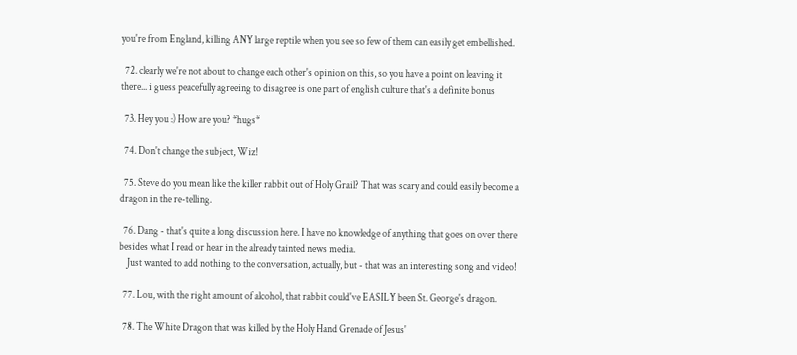you're from England, killing ANY large reptile when you see so few of them can easily get embellished.

  72. clearly we're not about to change each other's opinion on this, so you have a point on leaving it there... i guess peacefully agreeing to disagree is one part of english culture that's a definite bonus

  73. Hey you :) How are you? *hugs*

  74. Don't change the subject, Wiz!

  75. Steve do you mean like the killer rabbit out of Holy Grail? That was scary and could easily become a dragon in the re-telling.

  76. Dang - that's quite a long discussion here. I have no knowledge of anything that goes on over there besides what I read or hear in the already tainted news media.
    Just wanted to add nothing to the conversation, actually, but - that was an interesting song and video!

  77. Lou, with the right amount of alcohol, that rabbit could've EASILY been St. George's dragon.

  78. The White Dragon that was killed by the Holy Hand Grenade of Jesus'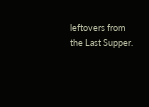leftovers from the Last Supper.